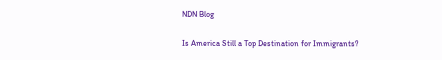NDN Blog

Is America Still a Top Destination for Immigrants?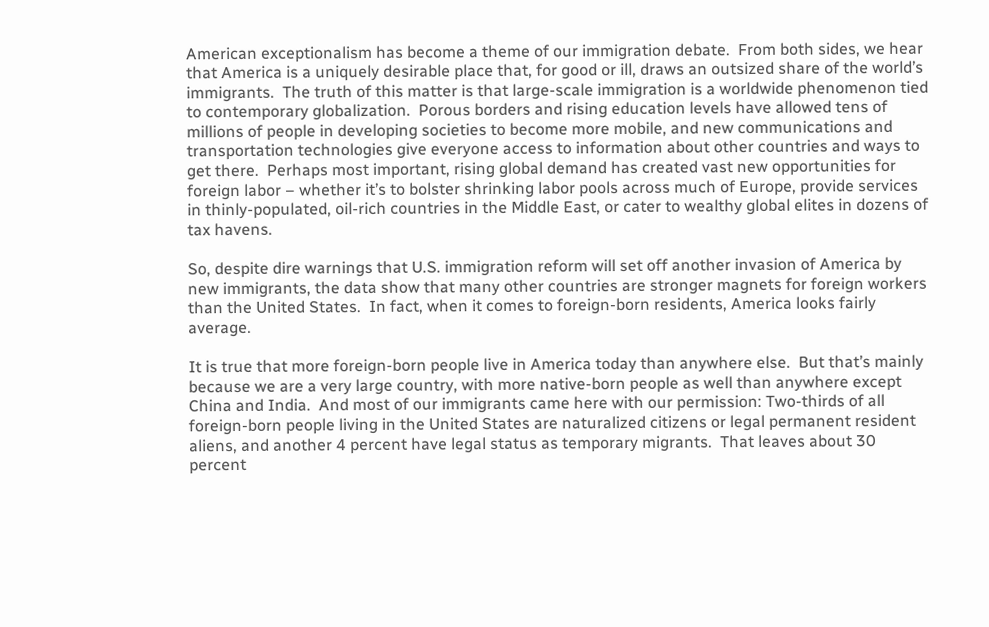American exceptionalism has become a theme of our immigration debate.  From both sides, we hear that America is a uniquely desirable place that, for good or ill, draws an outsized share of the world’s immigrants.  The truth of this matter is that large-scale immigration is a worldwide phenomenon tied to contemporary globalization.  Porous borders and rising education levels have allowed tens of millions of people in developing societies to become more mobile, and new communications and transportation technologies give everyone access to information about other countries and ways to get there.  Perhaps most important, rising global demand has created vast new opportunities for foreign labor – whether it’s to bolster shrinking labor pools across much of Europe, provide services in thinly-populated, oil-rich countries in the Middle East, or cater to wealthy global elites in dozens of tax havens.

So, despite dire warnings that U.S. immigration reform will set off another invasion of America by new immigrants, the data show that many other countries are stronger magnets for foreign workers than the United States.  In fact, when it comes to foreign-born residents, America looks fairly average.

It is true that more foreign-born people live in America today than anywhere else.  But that’s mainly because we are a very large country, with more native-born people as well than anywhere except China and India.  And most of our immigrants came here with our permission: Two-thirds of all foreign-born people living in the United States are naturalized citizens or legal permanent resident aliens, and another 4 percent have legal status as temporary migrants.  That leaves about 30 percent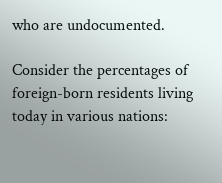who are undocumented.

Consider the percentages of foreign-born residents living today in various nations: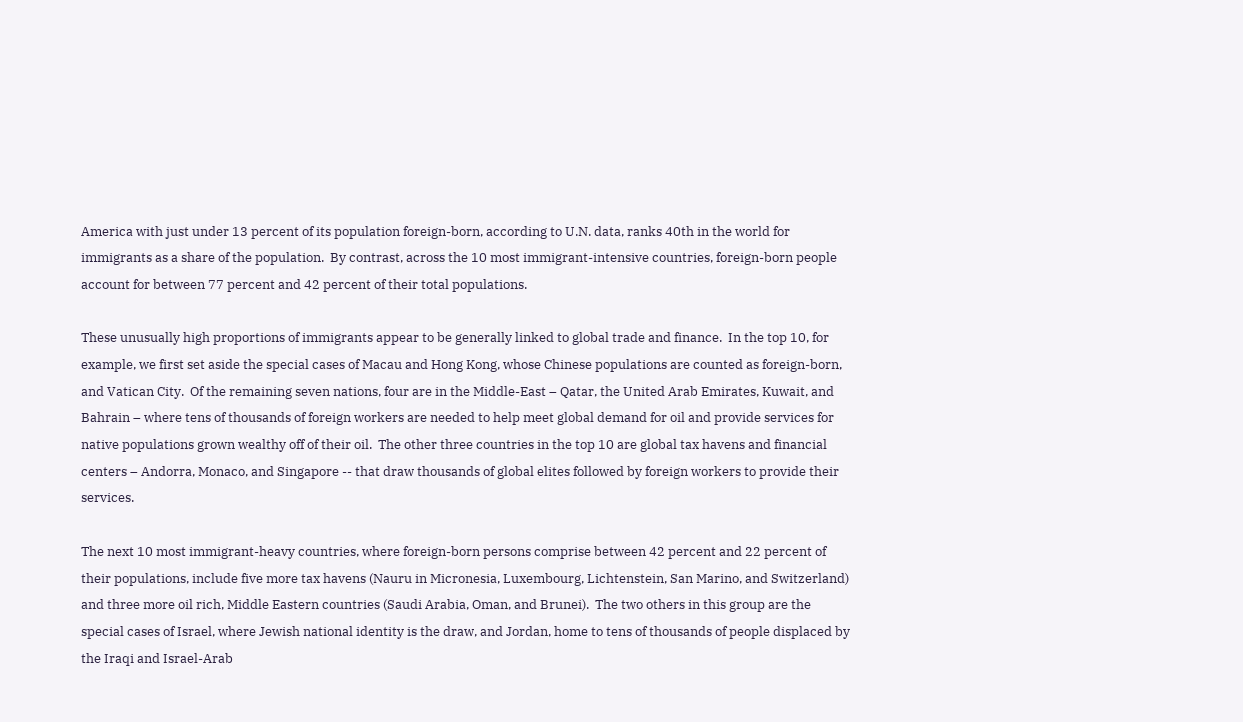America with just under 13 percent of its population foreign-born, according to U.N. data, ranks 40th in the world for immigrants as a share of the population.  By contrast, across the 10 most immigrant-intensive countries, foreign-born people account for between 77 percent and 42 percent of their total populations.

These unusually high proportions of immigrants appear to be generally linked to global trade and finance.  In the top 10, for example, we first set aside the special cases of Macau and Hong Kong, whose Chinese populations are counted as foreign-born, and Vatican City.  Of the remaining seven nations, four are in the Middle-East – Qatar, the United Arab Emirates, Kuwait, and Bahrain – where tens of thousands of foreign workers are needed to help meet global demand for oil and provide services for native populations grown wealthy off of their oil.  The other three countries in the top 10 are global tax havens and financial centers – Andorra, Monaco, and Singapore -- that draw thousands of global elites followed by foreign workers to provide their services.

The next 10 most immigrant-heavy countries, where foreign-born persons comprise between 42 percent and 22 percent of their populations, include five more tax havens (Nauru in Micronesia, Luxembourg, Lichtenstein, San Marino, and Switzerland) and three more oil rich, Middle Eastern countries (Saudi Arabia, Oman, and Brunei).  The two others in this group are the special cases of Israel, where Jewish national identity is the draw, and Jordan, home to tens of thousands of people displaced by the Iraqi and Israel-Arab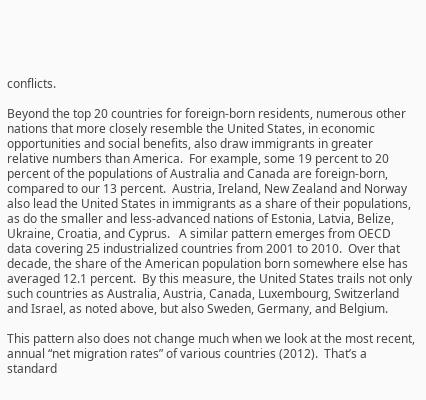conflicts.

Beyond the top 20 countries for foreign-born residents, numerous other nations that more closely resemble the United States, in economic opportunities and social benefits, also draw immigrants in greater relative numbers than America.  For example, some 19 percent to 20 percent of the populations of Australia and Canada are foreign-born, compared to our 13 percent.  Austria, Ireland, New Zealand and Norway also lead the United States in immigrants as a share of their populations, as do the smaller and less-advanced nations of Estonia, Latvia, Belize, Ukraine, Croatia, and Cyprus.   A similar pattern emerges from OECD data covering 25 industrialized countries from 2001 to 2010.  Over that decade, the share of the American population born somewhere else has averaged 12.1 percent.  By this measure, the United States trails not only such countries as Australia, Austria, Canada, Luxembourg, Switzerland and Israel, as noted above, but also Sweden, Germany, and Belgium.

This pattern also does not change much when we look at the most recent, annual “net migration rates” of various countries (2012).  That’s a standard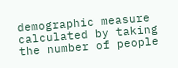demographic measure calculated by taking the number of people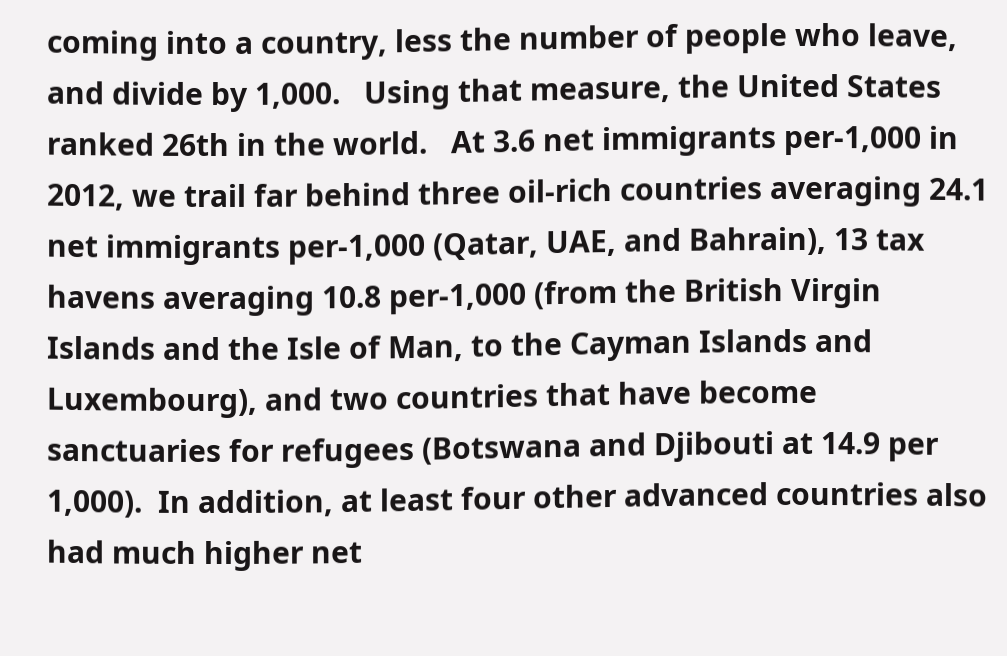coming into a country, less the number of people who leave, and divide by 1,000.   Using that measure, the United States ranked 26th in the world.   At 3.6 net immigrants per-1,000 in 2012, we trail far behind three oil-rich countries averaging 24.1 net immigrants per-1,000 (Qatar, UAE, and Bahrain), 13 tax havens averaging 10.8 per-1,000 (from the British Virgin Islands and the Isle of Man, to the Cayman Islands and Luxembourg), and two countries that have become sanctuaries for refugees (Botswana and Djibouti at 14.9 per 1,000).  In addition, at least four other advanced countries also had much higher net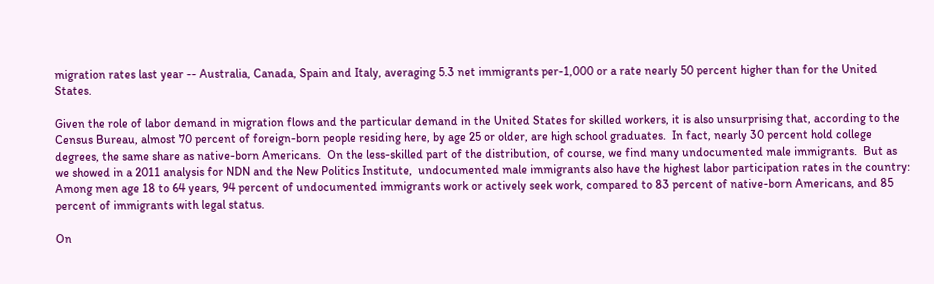migration rates last year -- Australia, Canada, Spain and Italy, averaging 5.3 net immigrants per-1,000 or a rate nearly 50 percent higher than for the United States.

Given the role of labor demand in migration flows and the particular demand in the United States for skilled workers, it is also unsurprising that, according to the Census Bureau, almost 70 percent of foreign-born people residing here, by age 25 or older, are high school graduates.  In fact, nearly 30 percent hold college degrees, the same share as native-born Americans.  On the less-skilled part of the distribution, of course, we find many undocumented male immigrants.  But as we showed in a 2011 analysis for NDN and the New Politics Institute,  undocumented male immigrants also have the highest labor participation rates in the country:  Among men age 18 to 64 years, 94 percent of undocumented immigrants work or actively seek work, compared to 83 percent of native-born Americans, and 85 percent of immigrants with legal status.

On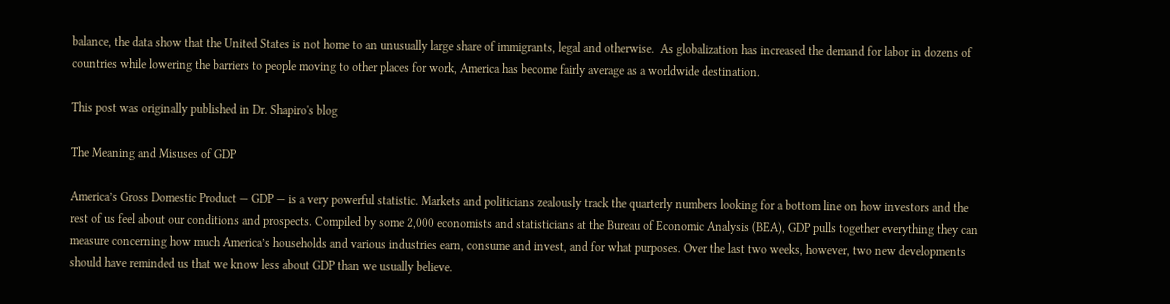balance, the data show that the United States is not home to an unusually large share of immigrants, legal and otherwise.  As globalization has increased the demand for labor in dozens of countries while lowering the barriers to people moving to other places for work, America has become fairly average as a worldwide destination.

This post was originally published in Dr. Shapiro's blog

The Meaning and Misuses of GDP

America’s Gross Domestic Product — GDP — is a very powerful statistic. Markets and politicians zealously track the quarterly numbers looking for a bottom line on how investors and the rest of us feel about our conditions and prospects. Compiled by some 2,000 economists and statisticians at the Bureau of Economic Analysis (BEA), GDP pulls together everything they can measure concerning how much America’s households and various industries earn, consume and invest, and for what purposes. Over the last two weeks, however, two new developments should have reminded us that we know less about GDP than we usually believe.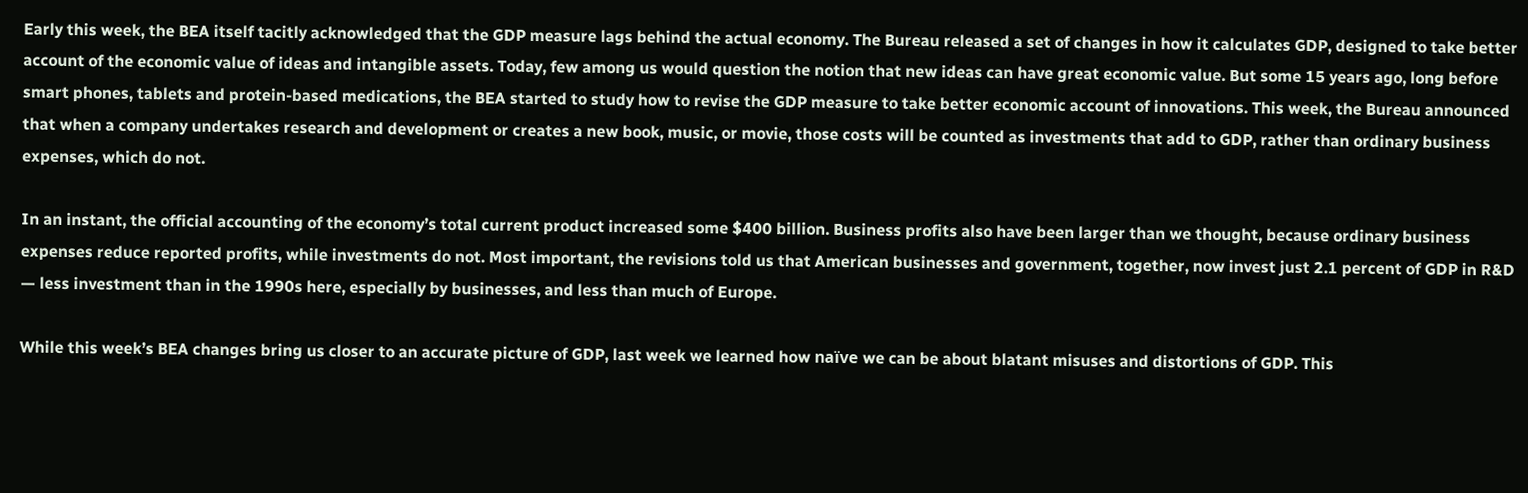Early this week, the BEA itself tacitly acknowledged that the GDP measure lags behind the actual economy. The Bureau released a set of changes in how it calculates GDP, designed to take better account of the economic value of ideas and intangible assets. Today, few among us would question the notion that new ideas can have great economic value. But some 15 years ago, long before smart phones, tablets and protein-based medications, the BEA started to study how to revise the GDP measure to take better economic account of innovations. This week, the Bureau announced that when a company undertakes research and development or creates a new book, music, or movie, those costs will be counted as investments that add to GDP, rather than ordinary business expenses, which do not.

In an instant, the official accounting of the economy’s total current product increased some $400 billion. Business profits also have been larger than we thought, because ordinary business expenses reduce reported profits, while investments do not. Most important, the revisions told us that American businesses and government, together, now invest just 2.1 percent of GDP in R&D — less investment than in the 1990s here, especially by businesses, and less than much of Europe.

While this week’s BEA changes bring us closer to an accurate picture of GDP, last week we learned how naïve we can be about blatant misuses and distortions of GDP. This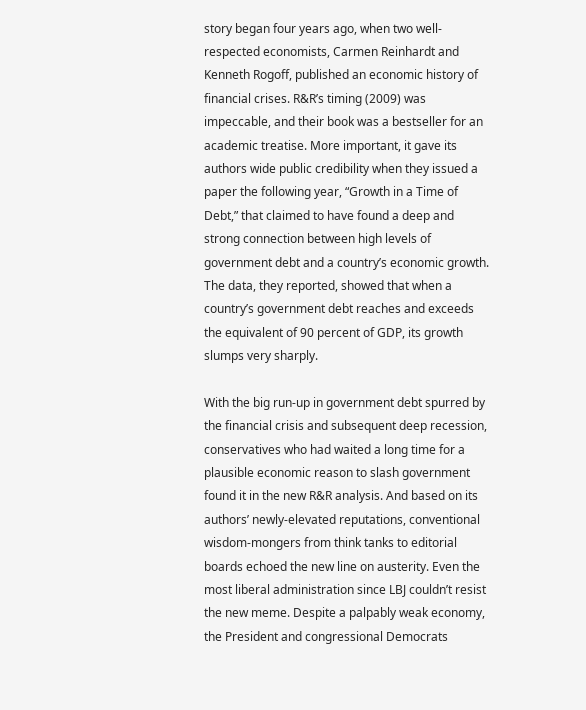story began four years ago, when two well-respected economists, Carmen Reinhardt and Kenneth Rogoff, published an economic history of financial crises. R&R’s timing (2009) was impeccable, and their book was a bestseller for an academic treatise. More important, it gave its authors wide public credibility when they issued a paper the following year, “Growth in a Time of Debt,” that claimed to have found a deep and strong connection between high levels of government debt and a country’s economic growth. The data, they reported, showed that when a country’s government debt reaches and exceeds the equivalent of 90 percent of GDP, its growth slumps very sharply.

With the big run-up in government debt spurred by the financial crisis and subsequent deep recession, conservatives who had waited a long time for a plausible economic reason to slash government found it in the new R&R analysis. And based on its authors’ newly-elevated reputations, conventional wisdom-mongers from think tanks to editorial boards echoed the new line on austerity. Even the most liberal administration since LBJ couldn’t resist the new meme. Despite a palpably weak economy, the President and congressional Democrats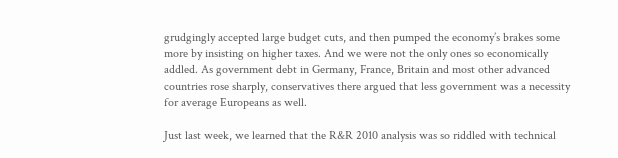grudgingly accepted large budget cuts, and then pumped the economy’s brakes some more by insisting on higher taxes. And we were not the only ones so economically addled. As government debt in Germany, France, Britain and most other advanced countries rose sharply, conservatives there argued that less government was a necessity for average Europeans as well.

Just last week, we learned that the R&R 2010 analysis was so riddled with technical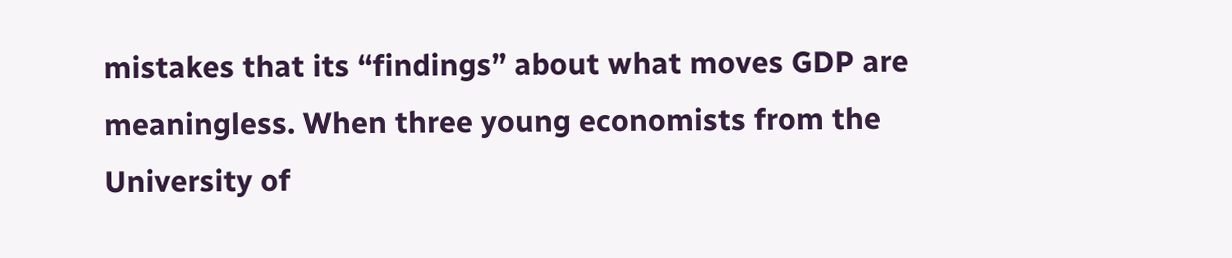mistakes that its “findings” about what moves GDP are meaningless. When three young economists from the University of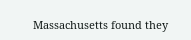Massachusetts found they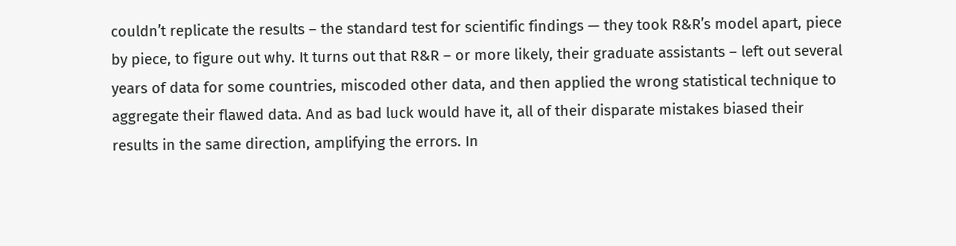couldn’t replicate the results – the standard test for scientific findings — they took R&R’s model apart, piece by piece, to figure out why. It turns out that R&R – or more likely, their graduate assistants – left out several years of data for some countries, miscoded other data, and then applied the wrong statistical technique to aggregate their flawed data. And as bad luck would have it, all of their disparate mistakes biased their results in the same direction, amplifying the errors. In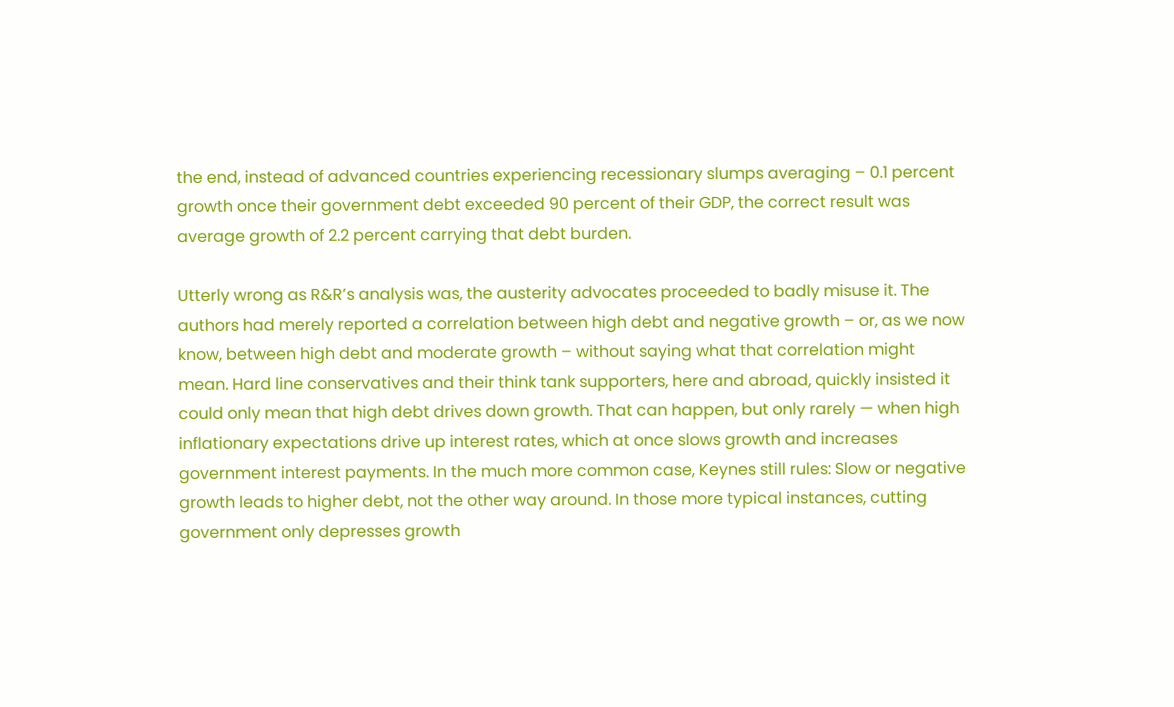the end, instead of advanced countries experiencing recessionary slumps averaging – 0.1 percent growth once their government debt exceeded 90 percent of their GDP, the correct result was average growth of 2.2 percent carrying that debt burden.

Utterly wrong as R&R’s analysis was, the austerity advocates proceeded to badly misuse it. The authors had merely reported a correlation between high debt and negative growth – or, as we now know, between high debt and moderate growth – without saying what that correlation might mean. Hard line conservatives and their think tank supporters, here and abroad, quickly insisted it could only mean that high debt drives down growth. That can happen, but only rarely — when high inflationary expectations drive up interest rates, which at once slows growth and increases government interest payments. In the much more common case, Keynes still rules: Slow or negative growth leads to higher debt, not the other way around. In those more typical instances, cutting government only depresses growth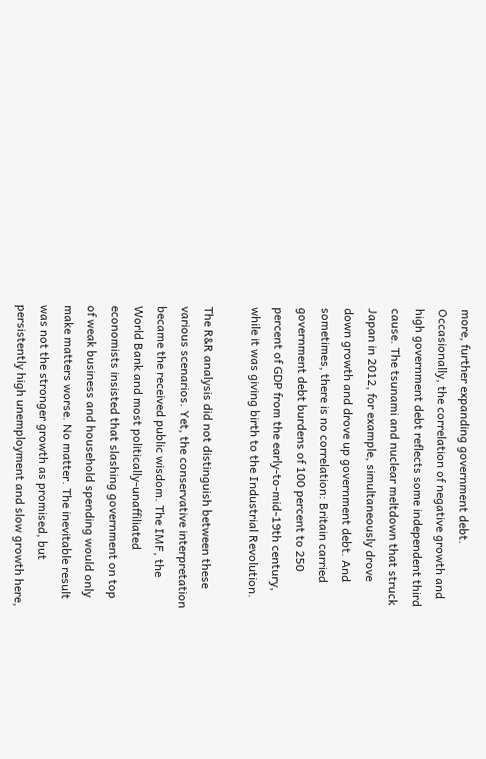more, further expanding government debt. Occasionally, the correlation of negative growth and high government debt reflects some independent third cause. The tsunami and nuclear meltdown that struck Japan in 2012, for example, simultaneously drove down growth and drove up government debt. And sometimes, there is no correlation: Britain carried government debt burdens of 100 percent to 250 percent of GDP from the early-to-mid-19th century, while it was giving birth to the Industrial Revolution.

The R&R analysis did not distinguish between these various scenarios. Yet, the conservative interpretation became the received public wisdom. The IMF, the World Bank and most politically-unaffiliated economists insisted that slashing government on top of weak business and household spending would only make matters worse. No matter. The inevitable result was not the stronger growth as promised, but persistently high unemployment and slow growth here,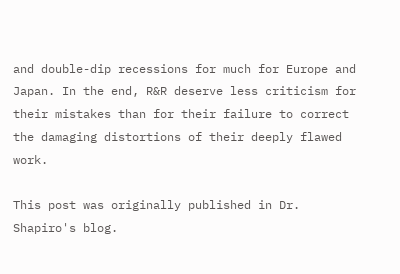and double-dip recessions for much for Europe and Japan. In the end, R&R deserve less criticism for their mistakes than for their failure to correct the damaging distortions of their deeply flawed work.

This post was originally published in Dr. Shapiro's blog.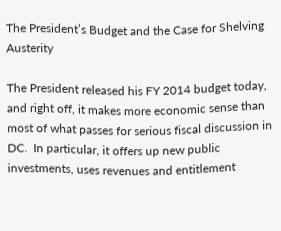The President’s Budget and the Case for Shelving Austerity

The President released his FY 2014 budget today, and right off, it makes more economic sense than most of what passes for serious fiscal discussion in DC.  In particular, it offers up new public investments, uses revenues and entitlement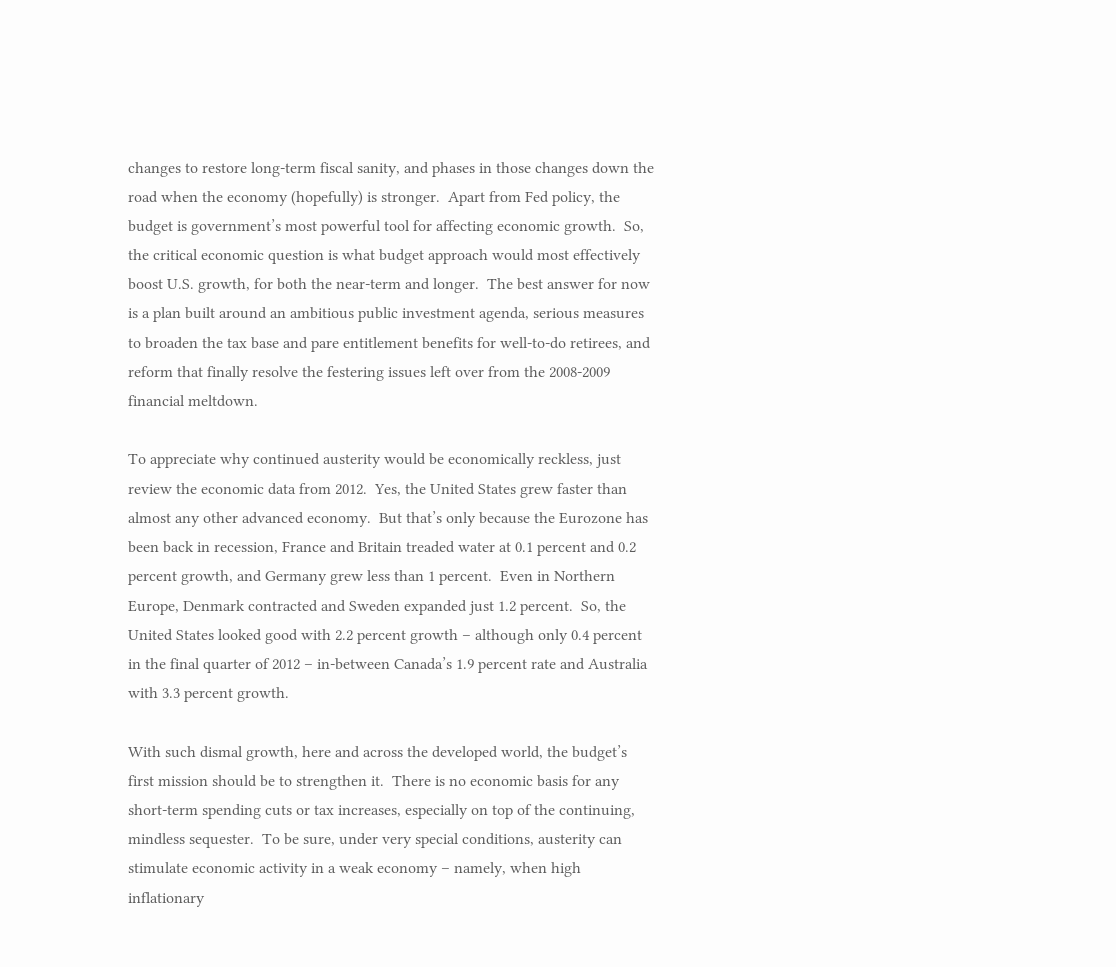changes to restore long-term fiscal sanity, and phases in those changes down the road when the economy (hopefully) is stronger.  Apart from Fed policy, the budget is government’s most powerful tool for affecting economic growth.  So, the critical economic question is what budget approach would most effectively boost U.S. growth, for both the near-term and longer.  The best answer for now is a plan built around an ambitious public investment agenda, serious measures to broaden the tax base and pare entitlement benefits for well-to-do retirees, and reform that finally resolve the festering issues left over from the 2008-2009 financial meltdown.

To appreciate why continued austerity would be economically reckless, just review the economic data from 2012.  Yes, the United States grew faster than almost any other advanced economy.  But that’s only because the Eurozone has been back in recession, France and Britain treaded water at 0.1 percent and 0.2 percent growth, and Germany grew less than 1 percent.  Even in Northern Europe, Denmark contracted and Sweden expanded just 1.2 percent.  So, the United States looked good with 2.2 percent growth – although only 0.4 percent in the final quarter of 2012 – in-between Canada’s 1.9 percent rate and Australia with 3.3 percent growth.

With such dismal growth, here and across the developed world, the budget’s first mission should be to strengthen it.  There is no economic basis for any short-term spending cuts or tax increases, especially on top of the continuing, mindless sequester.  To be sure, under very special conditions, austerity can stimulate economic activity in a weak economy – namely, when high inflationary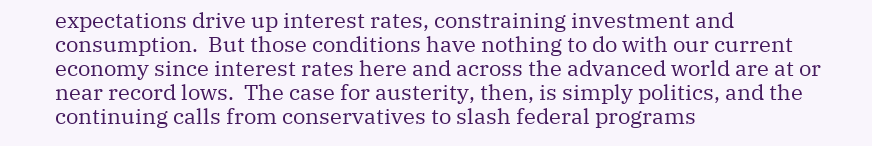expectations drive up interest rates, constraining investment and consumption.  But those conditions have nothing to do with our current economy since interest rates here and across the advanced world are at or near record lows.  The case for austerity, then, is simply politics, and the continuing calls from conservatives to slash federal programs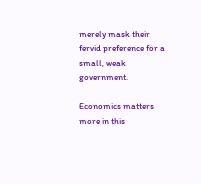merely mask their fervid preference for a small, weak government.

Economics matters more in this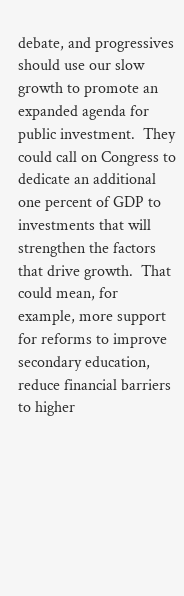debate, and progressives should use our slow growth to promote an expanded agenda for public investment.  They could call on Congress to dedicate an additional one percent of GDP to investments that will strengthen the factors that drive growth.  That could mean, for example, more support for reforms to improve secondary education, reduce financial barriers to higher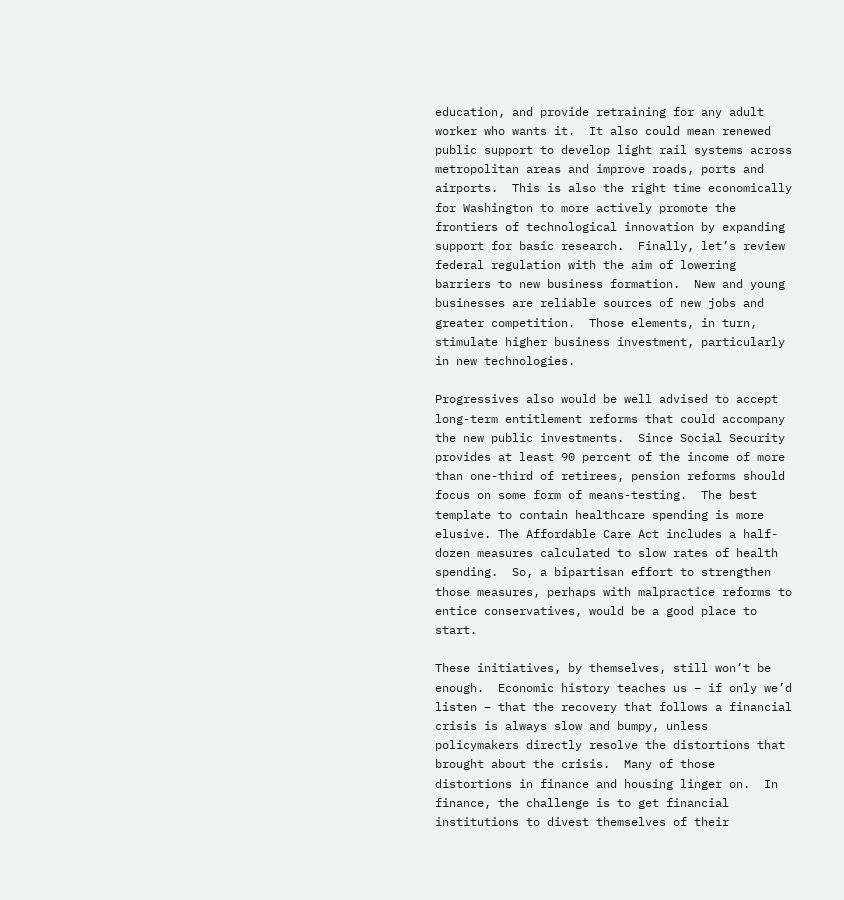education, and provide retraining for any adult worker who wants it.  It also could mean renewed public support to develop light rail systems across metropolitan areas and improve roads, ports and airports.  This is also the right time economically for Washington to more actively promote the frontiers of technological innovation by expanding support for basic research.  Finally, let’s review federal regulation with the aim of lowering barriers to new business formation.  New and young businesses are reliable sources of new jobs and greater competition.  Those elements, in turn, stimulate higher business investment, particularly in new technologies.

Progressives also would be well advised to accept long-term entitlement reforms that could accompany the new public investments.  Since Social Security provides at least 90 percent of the income of more than one-third of retirees, pension reforms should focus on some form of means-testing.  The best template to contain healthcare spending is more elusive. The Affordable Care Act includes a half-dozen measures calculated to slow rates of health spending.  So, a bipartisan effort to strengthen those measures, perhaps with malpractice reforms to entice conservatives, would be a good place to start.

These initiatives, by themselves, still won’t be enough.  Economic history teaches us – if only we’d listen – that the recovery that follows a financial crisis is always slow and bumpy, unless policymakers directly resolve the distortions that brought about the crisis.  Many of those distortions in finance and housing linger on.  In finance, the challenge is to get financial institutions to divest themselves of their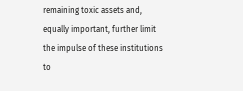remaining toxic assets and, equally important, further limit the impulse of these institutions to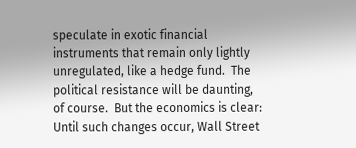speculate in exotic financial instruments that remain only lightly unregulated, like a hedge fund.  The political resistance will be daunting, of course.  But the economics is clear: Until such changes occur, Wall Street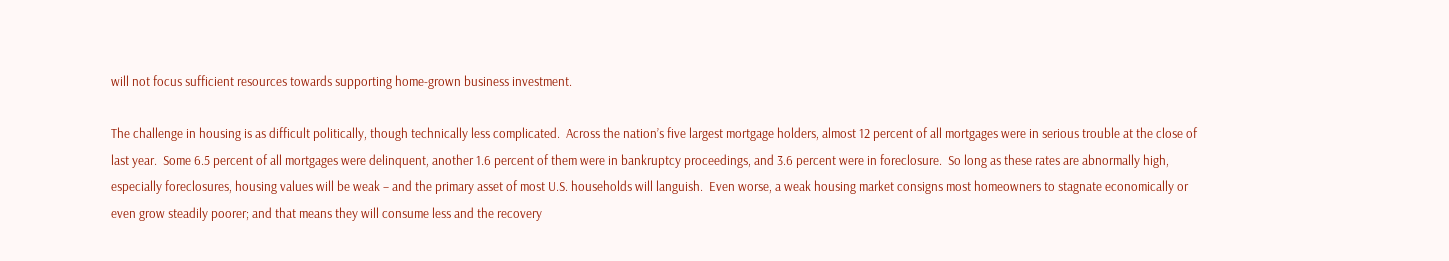will not focus sufficient resources towards supporting home-grown business investment.

The challenge in housing is as difficult politically, though technically less complicated.  Across the nation’s five largest mortgage holders, almost 12 percent of all mortgages were in serious trouble at the close of last year.  Some 6.5 percent of all mortgages were delinquent, another 1.6 percent of them were in bankruptcy proceedings, and 3.6 percent were in foreclosure.  So long as these rates are abnormally high, especially foreclosures, housing values will be weak – and the primary asset of most U.S. households will languish.  Even worse, a weak housing market consigns most homeowners to stagnate economically or even grow steadily poorer; and that means they will consume less and the recovery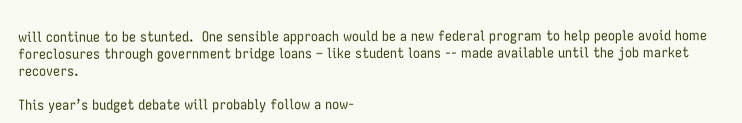will continue to be stunted.  One sensible approach would be a new federal program to help people avoid home foreclosures through government bridge loans – like student loans -- made available until the job market recovers.

This year’s budget debate will probably follow a now-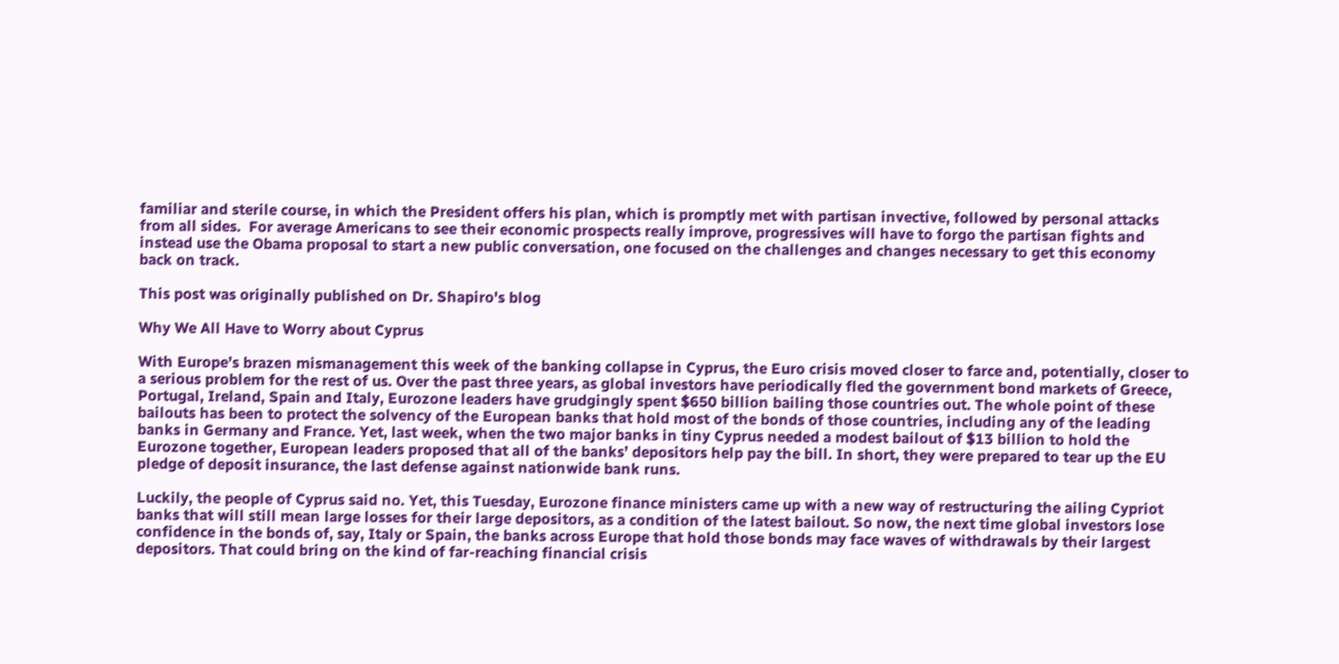familiar and sterile course, in which the President offers his plan, which is promptly met with partisan invective, followed by personal attacks from all sides.  For average Americans to see their economic prospects really improve, progressives will have to forgo the partisan fights and instead use the Obama proposal to start a new public conversation, one focused on the challenges and changes necessary to get this economy back on track.

This post was originally published on Dr. Shapiro's blog

Why We All Have to Worry about Cyprus

With Europe’s brazen mismanagement this week of the banking collapse in Cyprus, the Euro crisis moved closer to farce and, potentially, closer to a serious problem for the rest of us. Over the past three years, as global investors have periodically fled the government bond markets of Greece, Portugal, Ireland, Spain and Italy, Eurozone leaders have grudgingly spent $650 billion bailing those countries out. The whole point of these bailouts has been to protect the solvency of the European banks that hold most of the bonds of those countries, including any of the leading banks in Germany and France. Yet, last week, when the two major banks in tiny Cyprus needed a modest bailout of $13 billion to hold the Eurozone together, European leaders proposed that all of the banks’ depositors help pay the bill. In short, they were prepared to tear up the EU pledge of deposit insurance, the last defense against nationwide bank runs.

Luckily, the people of Cyprus said no. Yet, this Tuesday, Eurozone finance ministers came up with a new way of restructuring the ailing Cypriot banks that will still mean large losses for their large depositors, as a condition of the latest bailout. So now, the next time global investors lose confidence in the bonds of, say, Italy or Spain, the banks across Europe that hold those bonds may face waves of withdrawals by their largest depositors. That could bring on the kind of far-reaching financial crisis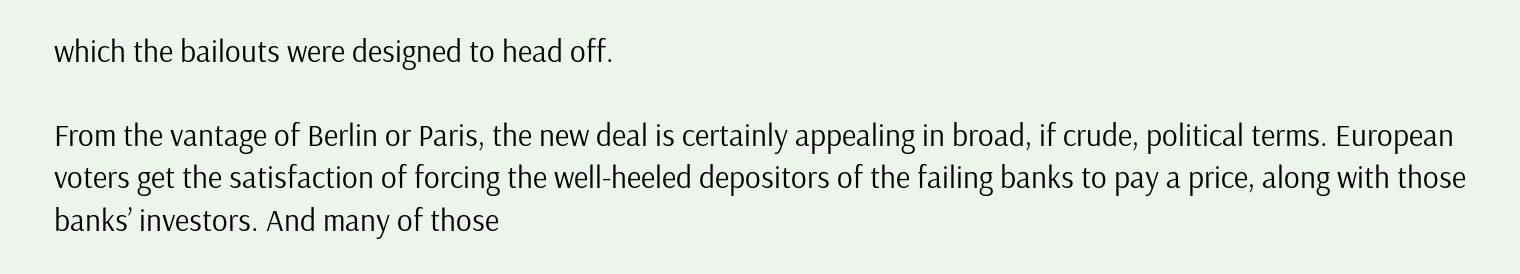which the bailouts were designed to head off.

From the vantage of Berlin or Paris, the new deal is certainly appealing in broad, if crude, political terms. European voters get the satisfaction of forcing the well-heeled depositors of the failing banks to pay a price, along with those banks’ investors. And many of those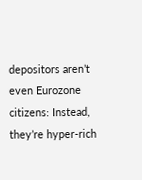depositors aren’t even Eurozone citizens: Instead, they’re hyper-rich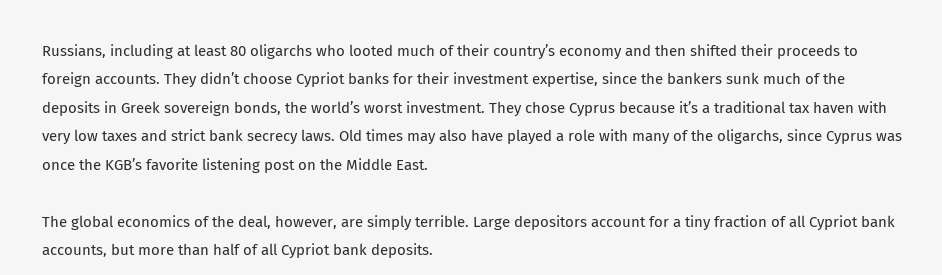Russians, including at least 80 oligarchs who looted much of their country’s economy and then shifted their proceeds to foreign accounts. They didn’t choose Cypriot banks for their investment expertise, since the bankers sunk much of the deposits in Greek sovereign bonds, the world’s worst investment. They chose Cyprus because it’s a traditional tax haven with very low taxes and strict bank secrecy laws. Old times may also have played a role with many of the oligarchs, since Cyprus was once the KGB’s favorite listening post on the Middle East.

The global economics of the deal, however, are simply terrible. Large depositors account for a tiny fraction of all Cypriot bank accounts, but more than half of all Cypriot bank deposits.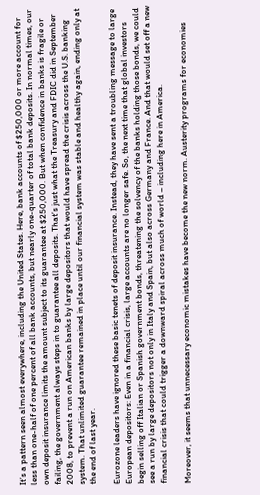It’s a pattern seen almost everywhere, including the United States. Here, bank accounts of $250,000 or more account for less than one-half of one percent of all bank accounts, but nearly one-quarter of total bank deposits. In normal times, our own deposit insurance limits the amount subject to its guarantee at $250,000. But when confidence in banks is fragile or failing, the government always steps in to guarantee all deposits. That’s just what the Treasury and FDIC did in September 2008, to prevent a run on American banks by large depositors that would have spread the crisis across the U.S. banking system. That unlimited guarantee remained in place until our financial system was stable and healthy again, ending only at the end of last year.

Eurozone leaders have ignored these basic tenets of deposit insurance. Instead, they have sent a troubling message to large European depositors: Even in a financial crisis, large accounts are no longer safe. So, the next time that global investors begin selling off Italian or Spanish government bonds, threatening the solvency of the banks holding those bonds, we could see a run by large depositors not only in Italy and Spain, but also across Germany and France. And that would set off a new financial crisis that could trigger a downward spiral across much of world – including here in America.

Moreover, it seems that unnecessary economic mistakes have become the new norm. Austerity programs for economies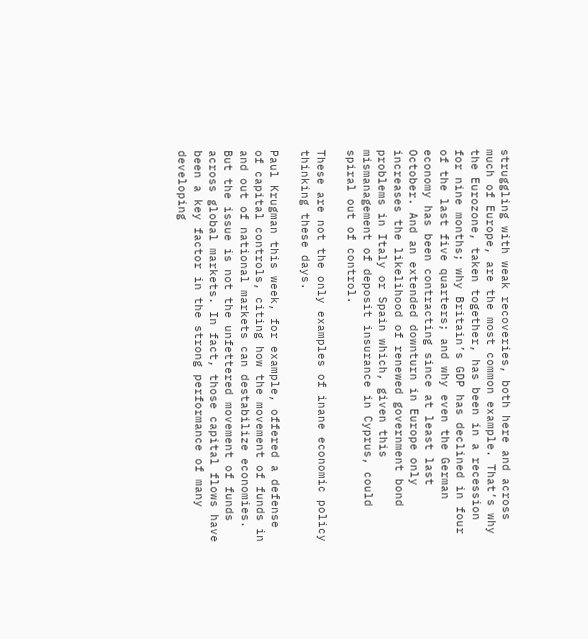struggling with weak recoveries, both here and across much of Europe, are the most common example. That’s why the Eurozone, taken together, has been in a recession for nine months; why Britain’s GDP has declined in four of the last five quarters; and why even the German economy has been contracting since at least last October. And an extended downturn in Europe only increases the likelihood of renewed government bond problems in Italy or Spain which, given this mismanagement of deposit insurance in Cyprus, could spiral out of control.

These are not the only examples of inane economic policy thinking these days.

Paul Krugman this week, for example, offered a defense of capital controls, citing how the movement of funds in and out of national markets can destabilize economies. But the issue is not the unfettered movement of funds across global markets. In fact, those capital flows have been a key factor in the strong performance of many developing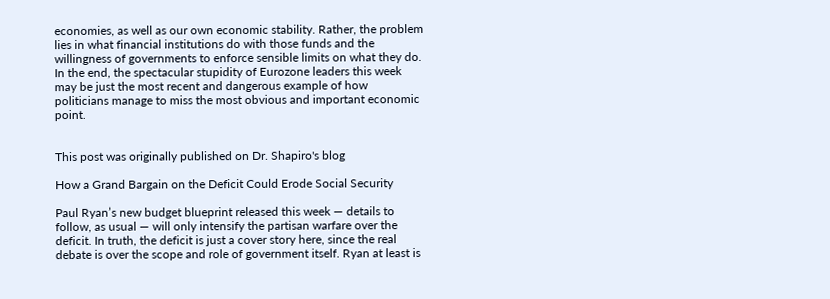economies, as well as our own economic stability. Rather, the problem lies in what financial institutions do with those funds and the willingness of governments to enforce sensible limits on what they do. In the end, the spectacular stupidity of Eurozone leaders this week may be just the most recent and dangerous example of how politicians manage to miss the most obvious and important economic point.


This post was originally published on Dr. Shapiro's blog

How a Grand Bargain on the Deficit Could Erode Social Security

Paul Ryan’s new budget blueprint released this week — details to follow, as usual — will only intensify the partisan warfare over the deficit. In truth, the deficit is just a cover story here, since the real debate is over the scope and role of government itself. Ryan at least is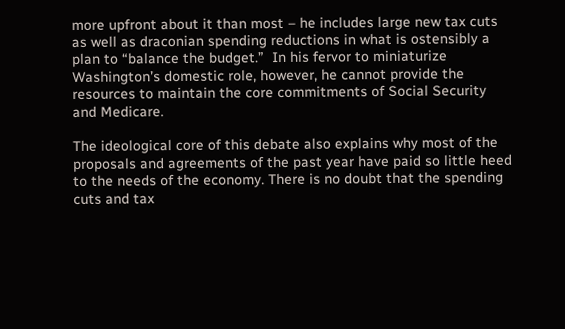more upfront about it than most – he includes large new tax cuts as well as draconian spending reductions in what is ostensibly a plan to “balance the budget.”  In his fervor to miniaturize Washington’s domestic role, however, he cannot provide the resources to maintain the core commitments of Social Security and Medicare.

The ideological core of this debate also explains why most of the proposals and agreements of the past year have paid so little heed to the needs of the economy. There is no doubt that the spending cuts and tax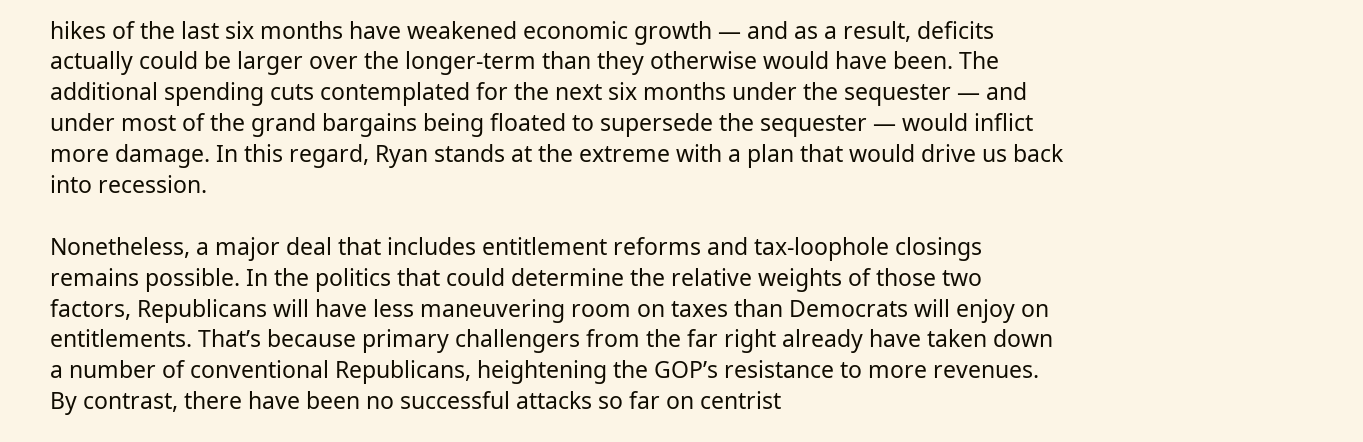hikes of the last six months have weakened economic growth — and as a result, deficits actually could be larger over the longer-term than they otherwise would have been. The additional spending cuts contemplated for the next six months under the sequester — and under most of the grand bargains being floated to supersede the sequester — would inflict more damage. In this regard, Ryan stands at the extreme with a plan that would drive us back into recession.

Nonetheless, a major deal that includes entitlement reforms and tax-loophole closings remains possible. In the politics that could determine the relative weights of those two factors, Republicans will have less maneuvering room on taxes than Democrats will enjoy on entitlements. That’s because primary challengers from the far right already have taken down a number of conventional Republicans, heightening the GOP’s resistance to more revenues. By contrast, there have been no successful attacks so far on centrist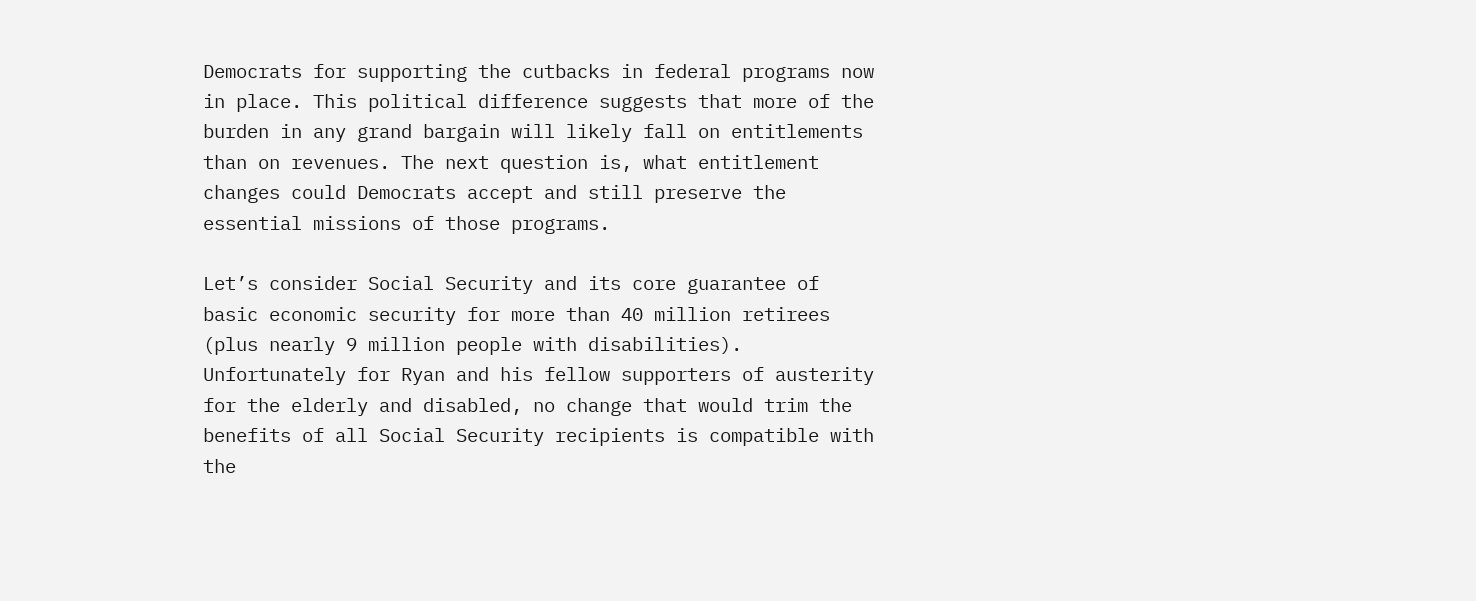Democrats for supporting the cutbacks in federal programs now in place. This political difference suggests that more of the burden in any grand bargain will likely fall on entitlements than on revenues. The next question is, what entitlement changes could Democrats accept and still preserve the essential missions of those programs.

Let’s consider Social Security and its core guarantee of basic economic security for more than 40 million retirees (plus nearly 9 million people with disabilities). Unfortunately for Ryan and his fellow supporters of austerity for the elderly and disabled, no change that would trim the benefits of all Social Security recipients is compatible with the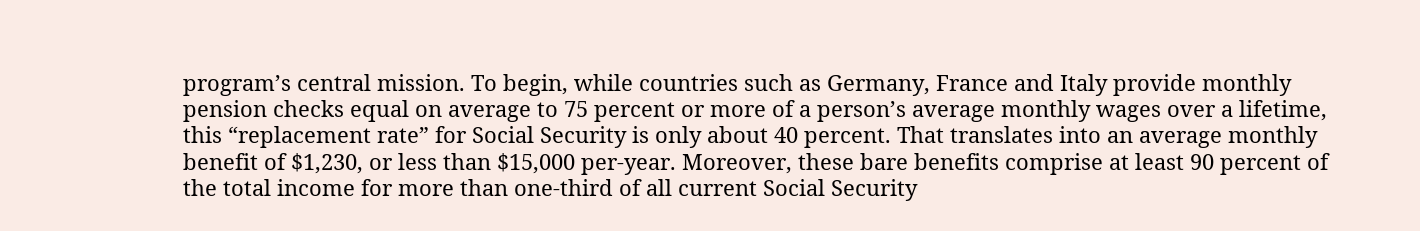program’s central mission. To begin, while countries such as Germany, France and Italy provide monthly pension checks equal on average to 75 percent or more of a person’s average monthly wages over a lifetime, this “replacement rate” for Social Security is only about 40 percent. That translates into an average monthly benefit of $1,230, or less than $15,000 per-year. Moreover, these bare benefits comprise at least 90 percent of the total income for more than one-third of all current Social Security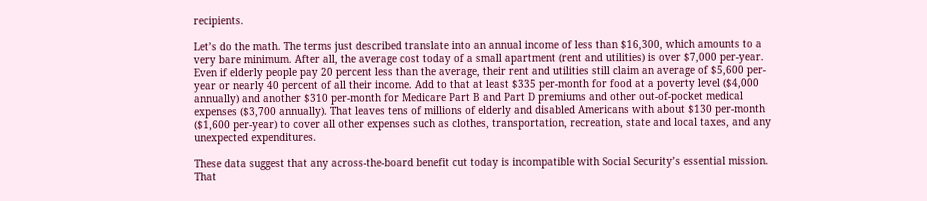recipients.

Let’s do the math. The terms just described translate into an annual income of less than $16,300, which amounts to a very bare minimum. After all, the average cost today of a small apartment (rent and utilities) is over $7,000 per-year. Even if elderly people pay 20 percent less than the average, their rent and utilities still claim an average of $5,600 per-year or nearly 40 percent of all their income. Add to that at least $335 per-month for food at a poverty level ($4,000 annually) and another $310 per-month for Medicare Part B and Part D premiums and other out-of-pocket medical expenses ($3,700 annually). That leaves tens of millions of elderly and disabled Americans with about $130 per-month ($1,600 per-year) to cover all other expenses such as clothes, transportation, recreation, state and local taxes, and any unexpected expenditures.

These data suggest that any across-the-board benefit cut today is incompatible with Social Security’s essential mission. That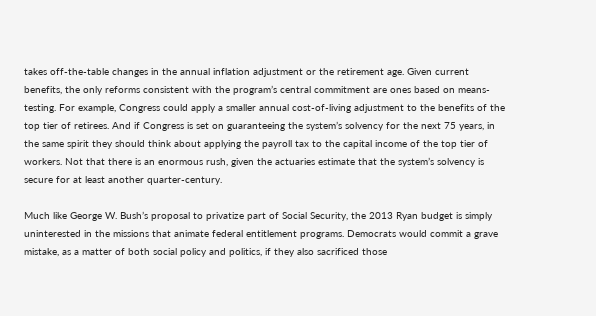takes off-the-table changes in the annual inflation adjustment or the retirement age. Given current benefits, the only reforms consistent with the program’s central commitment are ones based on means-testing. For example, Congress could apply a smaller annual cost-of-living adjustment to the benefits of the top tier of retirees. And if Congress is set on guaranteeing the system’s solvency for the next 75 years, in the same spirit they should think about applying the payroll tax to the capital income of the top tier of workers. Not that there is an enormous rush, given the actuaries estimate that the system’s solvency is secure for at least another quarter-century.

Much like George W. Bush’s proposal to privatize part of Social Security, the 2013 Ryan budget is simply uninterested in the missions that animate federal entitlement programs. Democrats would commit a grave mistake, as a matter of both social policy and politics, if they also sacrificed those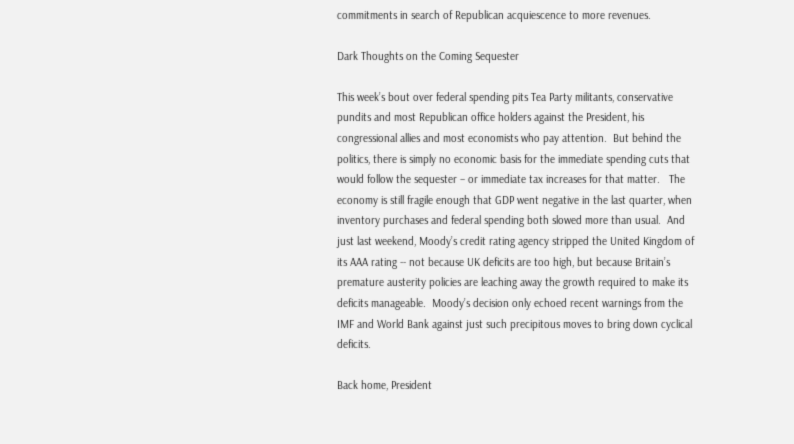commitments in search of Republican acquiescence to more revenues.

Dark Thoughts on the Coming Sequester

This week’s bout over federal spending pits Tea Party militants, conservative pundits and most Republican office holders against the President, his congressional allies and most economists who pay attention.  But behind the politics, there is simply no economic basis for the immediate spending cuts that would follow the sequester – or immediate tax increases for that matter.   The economy is still fragile enough that GDP went negative in the last quarter, when inventory purchases and federal spending both slowed more than usual.  And just last weekend, Moody’s credit rating agency stripped the United Kingdom of its AAA rating -- not because UK deficits are too high, but because Britain’s premature austerity policies are leaching away the growth required to make its deficits manageable.  Moody’s decision only echoed recent warnings from the IMF and World Bank against just such precipitous moves to bring down cyclical deficits.

Back home, President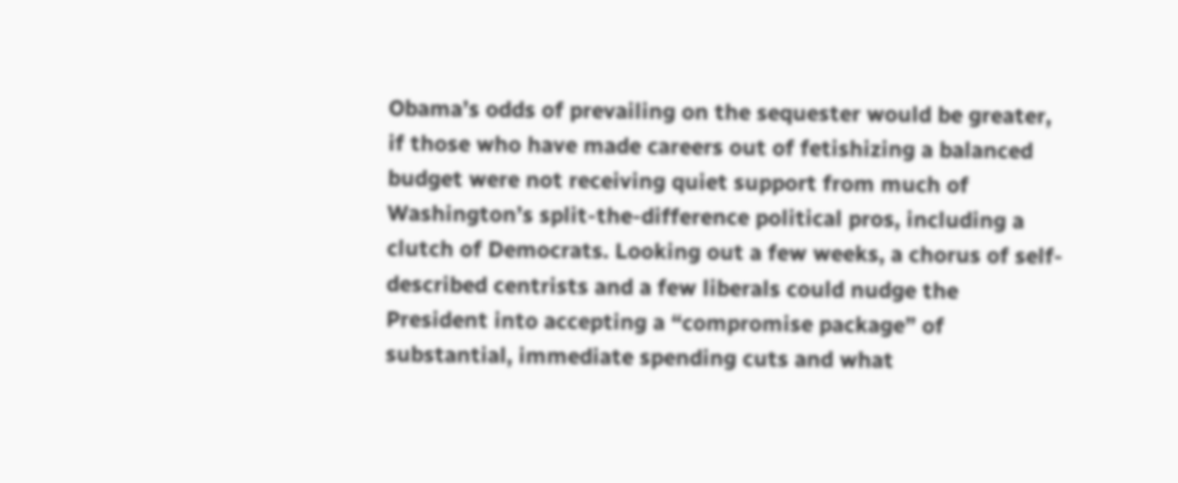Obama’s odds of prevailing on the sequester would be greater, if those who have made careers out of fetishizing a balanced budget were not receiving quiet support from much of Washington’s split-the-difference political pros, including a clutch of Democrats. Looking out a few weeks, a chorus of self-described centrists and a few liberals could nudge the President into accepting a “compromise package” of substantial, immediate spending cuts and what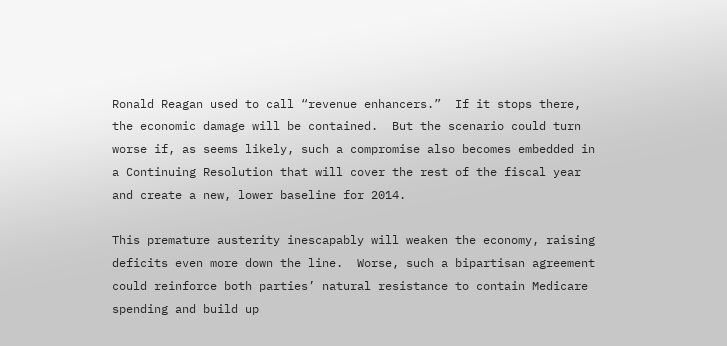Ronald Reagan used to call “revenue enhancers.”  If it stops there, the economic damage will be contained.  But the scenario could turn worse if, as seems likely, such a compromise also becomes embedded in a Continuing Resolution that will cover the rest of the fiscal year and create a new, lower baseline for 2014.

This premature austerity inescapably will weaken the economy, raising deficits even more down the line.  Worse, such a bipartisan agreement could reinforce both parties’ natural resistance to contain Medicare spending and build up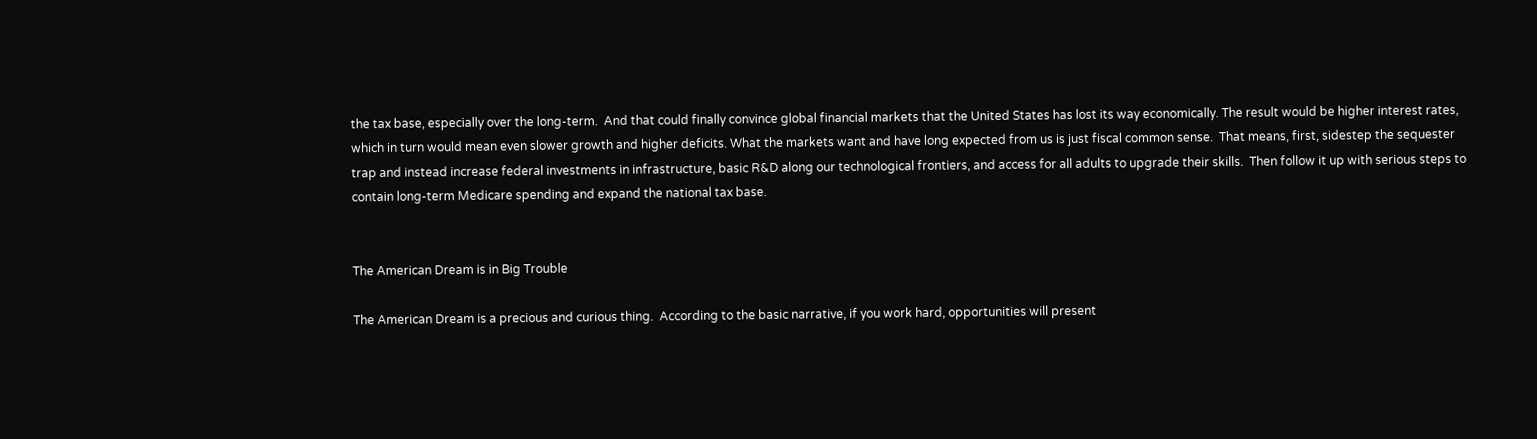the tax base, especially over the long-term.  And that could finally convince global financial markets that the United States has lost its way economically. The result would be higher interest rates, which in turn would mean even slower growth and higher deficits. What the markets want and have long expected from us is just fiscal common sense.  That means, first, sidestep the sequester trap and instead increase federal investments in infrastructure, basic R&D along our technological frontiers, and access for all adults to upgrade their skills.  Then follow it up with serious steps to contain long-term Medicare spending and expand the national tax base.


The American Dream is in Big Trouble

The American Dream is a precious and curious thing.  According to the basic narrative, if you work hard, opportunities will present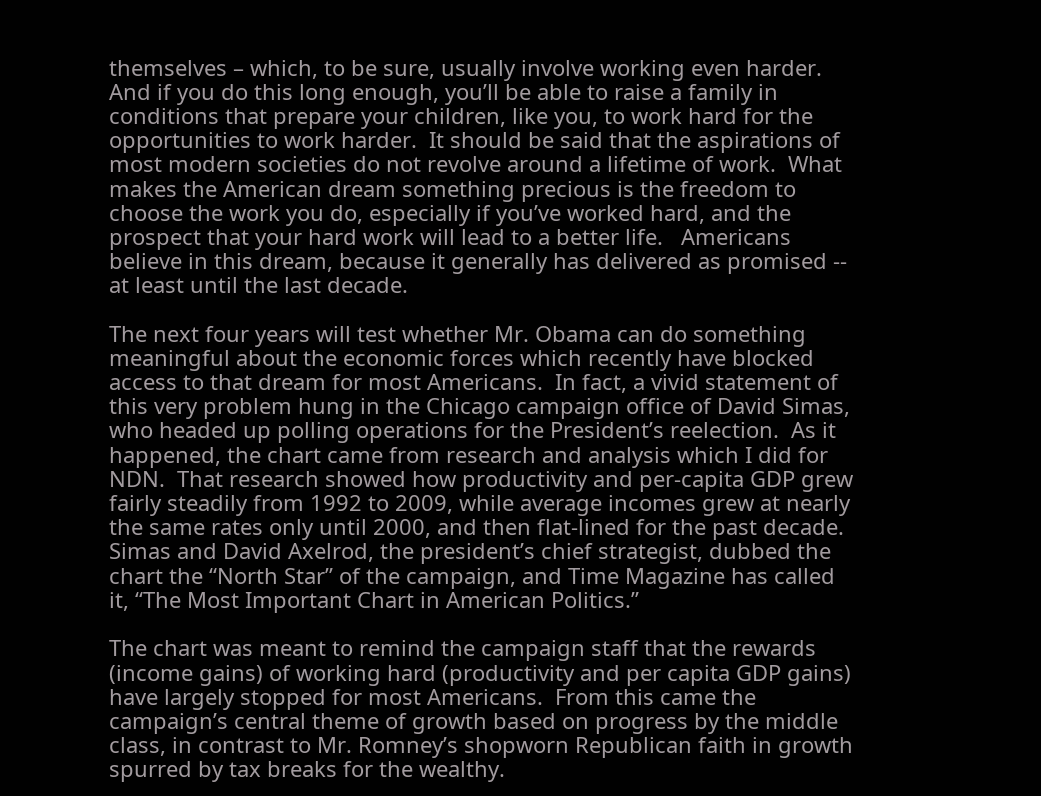themselves – which, to be sure, usually involve working even harder.  And if you do this long enough, you’ll be able to raise a family in conditions that prepare your children, like you, to work hard for the opportunities to work harder.  It should be said that the aspirations of most modern societies do not revolve around a lifetime of work.  What makes the American dream something precious is the freedom to choose the work you do, especially if you’ve worked hard, and the prospect that your hard work will lead to a better life.   Americans believe in this dream, because it generally has delivered as promised -- at least until the last decade.

The next four years will test whether Mr. Obama can do something meaningful about the economic forces which recently have blocked access to that dream for most Americans.  In fact, a vivid statement of this very problem hung in the Chicago campaign office of David Simas, who headed up polling operations for the President’s reelection.  As it happened, the chart came from research and analysis which I did for NDN.  That research showed how productivity and per-capita GDP grew fairly steadily from 1992 to 2009, while average incomes grew at nearly the same rates only until 2000, and then flat-lined for the past decade.  Simas and David Axelrod, the president’s chief strategist, dubbed the chart the “North Star” of the campaign, and Time Magazine has called it, “The Most Important Chart in American Politics.”

The chart was meant to remind the campaign staff that the rewards (income gains) of working hard (productivity and per capita GDP gains) have largely stopped for most Americans.  From this came the campaign’s central theme of growth based on progress by the middle class, in contrast to Mr. Romney’s shopworn Republican faith in growth spurred by tax breaks for the wealthy.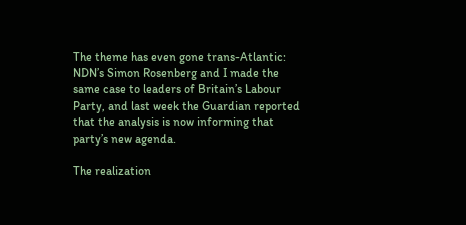The theme has even gone trans-Atlantic: NDN’s Simon Rosenberg and I made the same case to leaders of Britain’s Labour Party, and last week the Guardian reported that the analysis is now informing that party’s new agenda.

The realization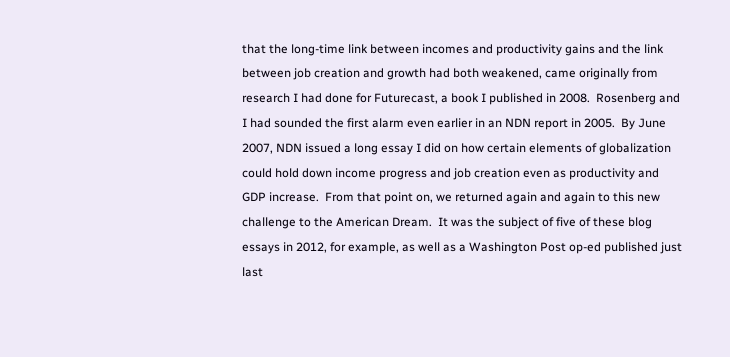that the long-time link between incomes and productivity gains and the link between job creation and growth had both weakened, came originally from research I had done for Futurecast, a book I published in 2008.  Rosenberg and I had sounded the first alarm even earlier in an NDN report in 2005.  By June 2007, NDN issued a long essay I did on how certain elements of globalization could hold down income progress and job creation even as productivity and GDP increase.  From that point on, we returned again and again to this new challenge to the American Dream.  It was the subject of five of these blog essays in 2012, for example, as well as a Washington Post op-ed published just last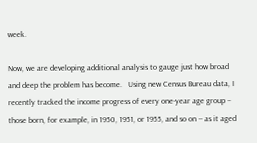week.

Now, we are developing additional analysis to gauge just how broad and deep the problem has become.   Using new Census Bureau data, I recently tracked the income progress of every one-year age group – those born, for example, in 1950, 1951, or 1955, and so on -- as it aged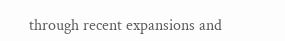through recent expansions and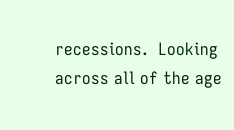recessions.  Looking across all of the age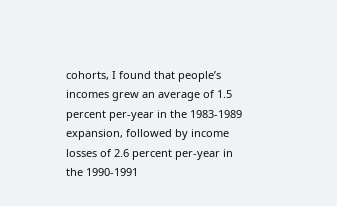cohorts, I found that people’s incomes grew an average of 1.5 percent per-year in the 1983-1989 expansion, followed by income losses of 2.6 percent per-year in the 1990-1991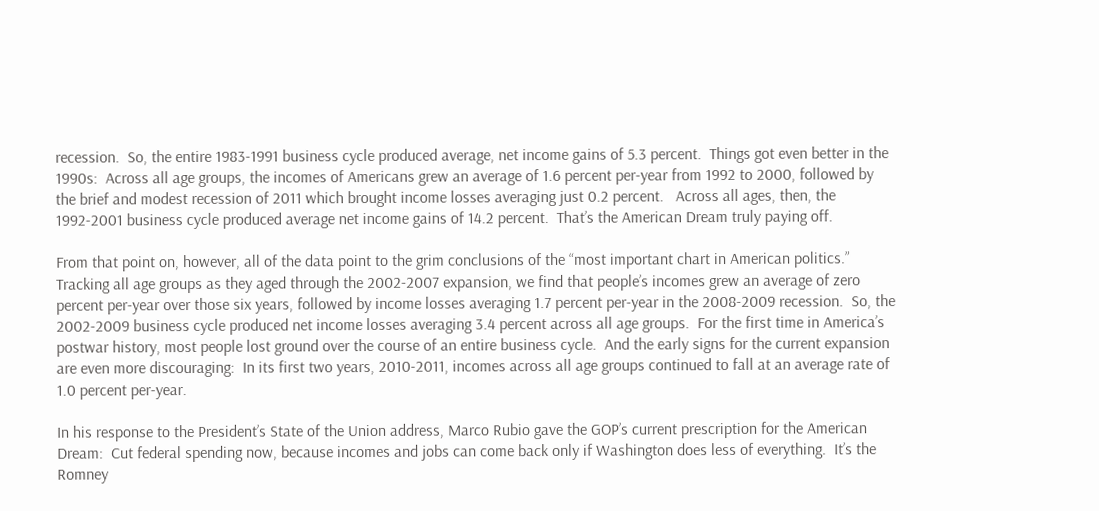recession.  So, the entire 1983-1991 business cycle produced average, net income gains of 5.3 percent.  Things got even better in the 1990s:  Across all age groups, the incomes of Americans grew an average of 1.6 percent per-year from 1992 to 2000, followed by the brief and modest recession of 2011 which brought income losses averaging just 0.2 percent.   Across all ages, then, the 1992-2001 business cycle produced average net income gains of 14.2 percent.  That’s the American Dream truly paying off.

From that point on, however, all of the data point to the grim conclusions of the “most important chart in American politics.”  Tracking all age groups as they aged through the 2002-2007 expansion, we find that people’s incomes grew an average of zero percent per-year over those six years, followed by income losses averaging 1.7 percent per-year in the 2008-2009 recession.  So, the 2002-2009 business cycle produced net income losses averaging 3.4 percent across all age groups.  For the first time in America’s postwar history, most people lost ground over the course of an entire business cycle.  And the early signs for the current expansion are even more discouraging:  In its first two years, 2010-2011, incomes across all age groups continued to fall at an average rate of 1.0 percent per-year.

In his response to the President’s State of the Union address, Marco Rubio gave the GOP’s current prescription for the American Dream:  Cut federal spending now, because incomes and jobs can come back only if Washington does less of everything.  It’s the Romney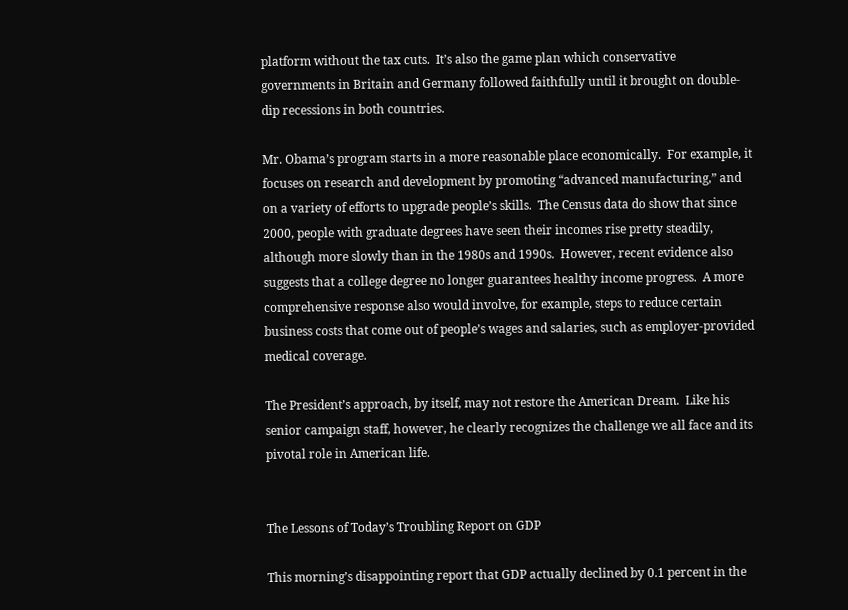platform without the tax cuts.  It’s also the game plan which conservative governments in Britain and Germany followed faithfully until it brought on double-dip recessions in both countries.

Mr. Obama’s program starts in a more reasonable place economically.  For example, it focuses on research and development by promoting “advanced manufacturing,” and on a variety of efforts to upgrade people’s skills.  The Census data do show that since 2000, people with graduate degrees have seen their incomes rise pretty steadily, although more slowly than in the 1980s and 1990s.  However, recent evidence also suggests that a college degree no longer guarantees healthy income progress.  A more comprehensive response also would involve, for example, steps to reduce certain business costs that come out of people’s wages and salaries, such as employer-provided medical coverage.

The President’s approach, by itself, may not restore the American Dream.  Like his senior campaign staff, however, he clearly recognizes the challenge we all face and its pivotal role in American life.


The Lessons of Today’s Troubling Report on GDP

This morning’s disappointing report that GDP actually declined by 0.1 percent in the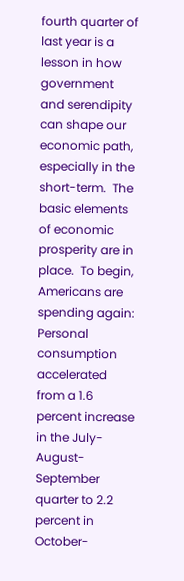fourth quarter of last year is a lesson in how government and serendipity can shape our economic path, especially in the short-term.  The basic elements of economic prosperity are in place.  To begin, Americans are spending again: Personal consumption accelerated from a 1.6 percent increase in the July-August-September quarter to 2.2 percent in October-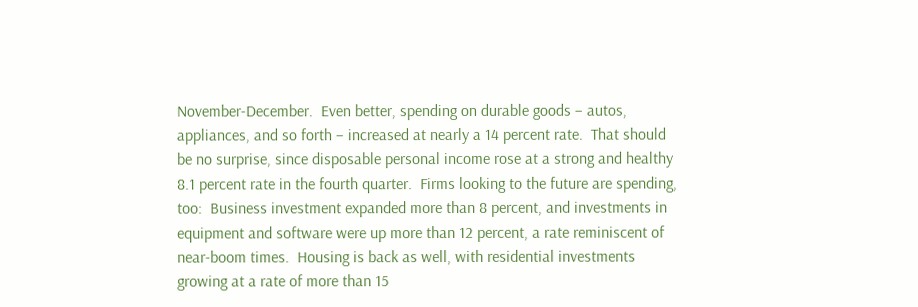November-December.  Even better, spending on durable goods – autos, appliances, and so forth – increased at nearly a 14 percent rate.  That should be no surprise, since disposable personal income rose at a strong and healthy 8.1 percent rate in the fourth quarter.  Firms looking to the future are spending, too:  Business investment expanded more than 8 percent, and investments in equipment and software were up more than 12 percent, a rate reminiscent of near-boom times.  Housing is back as well, with residential investments growing at a rate of more than 15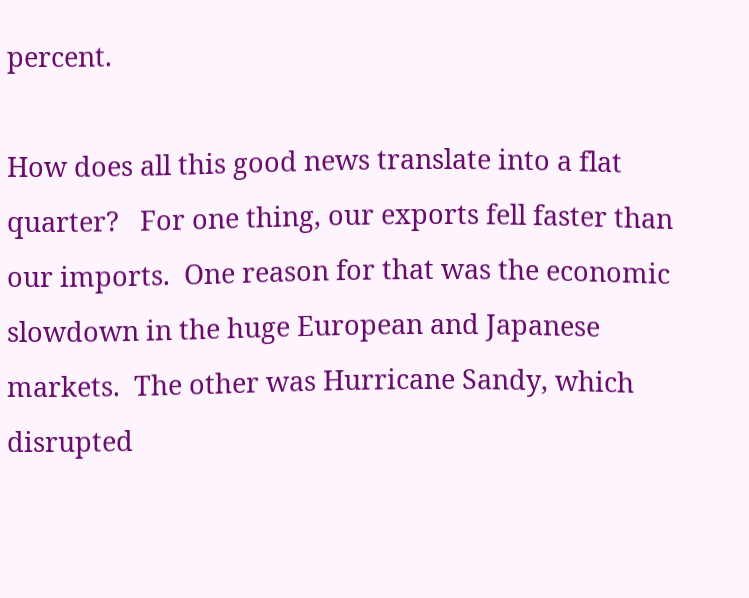percent.

How does all this good news translate into a flat quarter?   For one thing, our exports fell faster than our imports.  One reason for that was the economic slowdown in the huge European and Japanese markets.  The other was Hurricane Sandy, which disrupted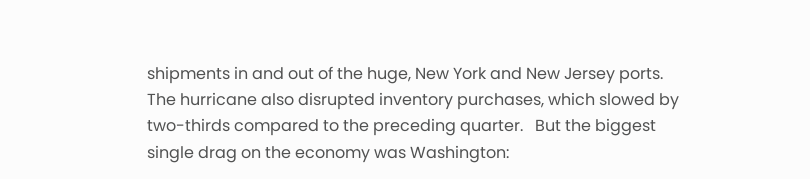shipments in and out of the huge, New York and New Jersey ports.  The hurricane also disrupted inventory purchases, which slowed by two-thirds compared to the preceding quarter.   But the biggest single drag on the economy was Washington: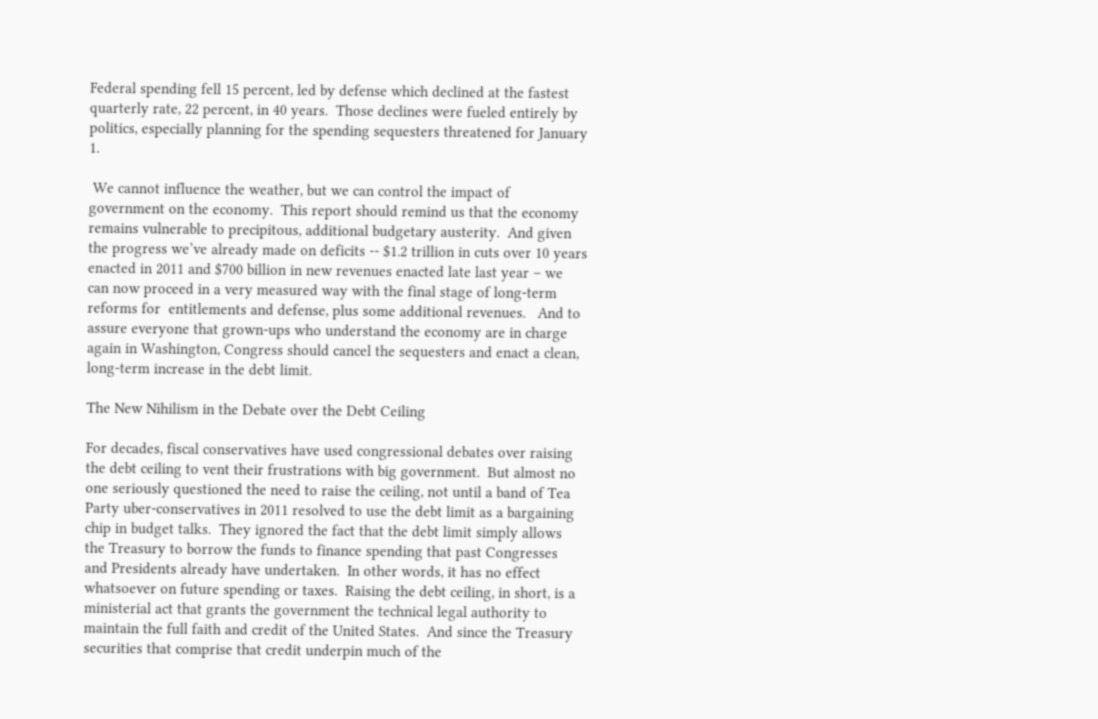Federal spending fell 15 percent, led by defense which declined at the fastest quarterly rate, 22 percent, in 40 years.  Those declines were fueled entirely by politics, especially planning for the spending sequesters threatened for January 1.

 We cannot influence the weather, but we can control the impact of government on the economy.  This report should remind us that the economy remains vulnerable to precipitous, additional budgetary austerity.  And given the progress we’ve already made on deficits -- $1.2 trillion in cuts over 10 years enacted in 2011 and $700 billion in new revenues enacted late last year – we can now proceed in a very measured way with the final stage of long-term reforms for  entitlements and defense, plus some additional revenues.   And to assure everyone that grown-ups who understand the economy are in charge again in Washington, Congress should cancel the sequesters and enact a clean, long-term increase in the debt limit.

The New Nihilism in the Debate over the Debt Ceiling

For decades, fiscal conservatives have used congressional debates over raising the debt ceiling to vent their frustrations with big government.  But almost no one seriously questioned the need to raise the ceiling, not until a band of Tea Party uber-conservatives in 2011 resolved to use the debt limit as a bargaining chip in budget talks.  They ignored the fact that the debt limit simply allows the Treasury to borrow the funds to finance spending that past Congresses and Presidents already have undertaken.  In other words, it has no effect whatsoever on future spending or taxes.  Raising the debt ceiling, in short, is a ministerial act that grants the government the technical legal authority to maintain the full faith and credit of the United States.  And since the Treasury securities that comprise that credit underpin much of the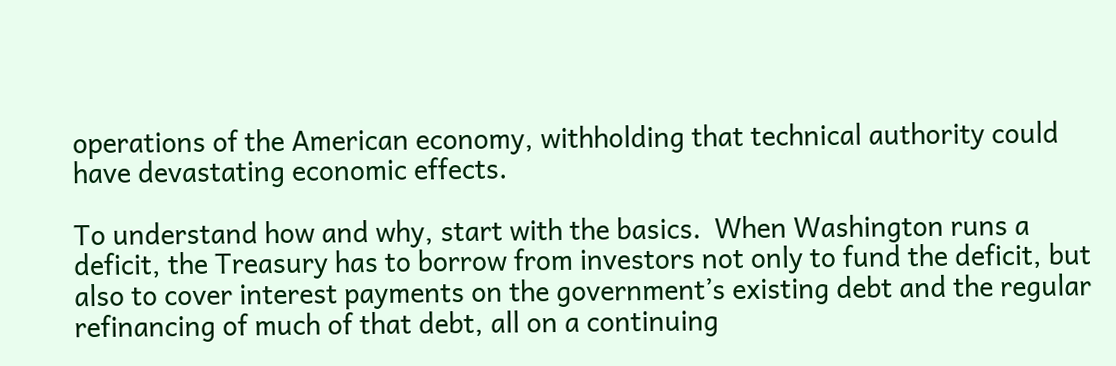operations of the American economy, withholding that technical authority could have devastating economic effects.

To understand how and why, start with the basics.  When Washington runs a deficit, the Treasury has to borrow from investors not only to fund the deficit, but also to cover interest payments on the government’s existing debt and the regular refinancing of much of that debt, all on a continuing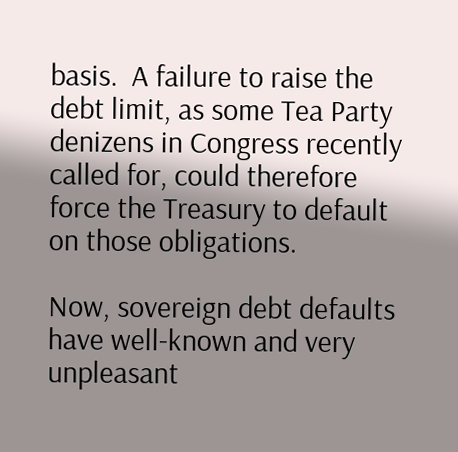basis.  A failure to raise the debt limit, as some Tea Party denizens in Congress recently called for, could therefore force the Treasury to default on those obligations.

Now, sovereign debt defaults have well-known and very unpleasant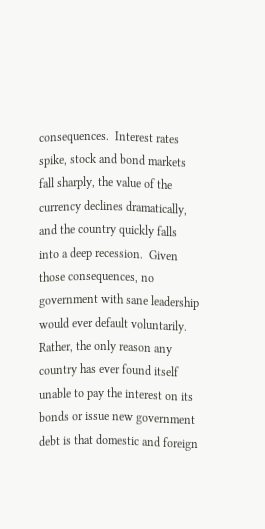consequences.  Interest rates spike, stock and bond markets fall sharply, the value of the currency declines dramatically, and the country quickly falls into a deep recession.  Given those consequences, no government with sane leadership would ever default voluntarily.  Rather, the only reason any country has ever found itself unable to pay the interest on its bonds or issue new government debt is that domestic and foreign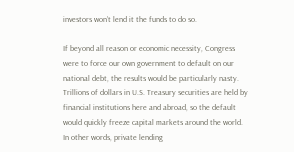investors won’t lend it the funds to do so.

If beyond all reason or economic necessity, Congress were to force our own government to default on our national debt, the results would be particularly nasty.  Trillions of dollars in U.S. Treasury securities are held by financial institutions here and abroad, so the default would quickly freeze capital markets around the world.  In other words, private lending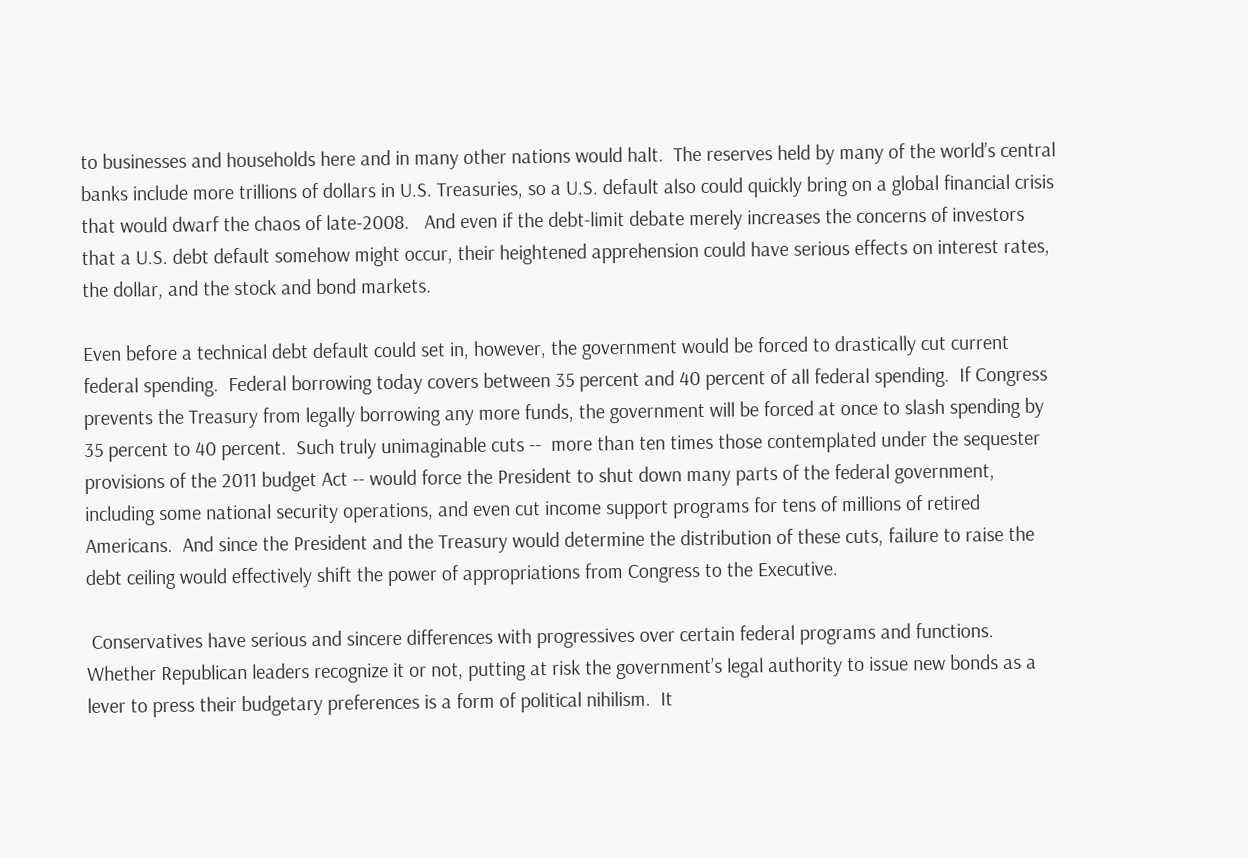to businesses and households here and in many other nations would halt.  The reserves held by many of the world’s central banks include more trillions of dollars in U.S. Treasuries, so a U.S. default also could quickly bring on a global financial crisis that would dwarf the chaos of late-2008.   And even if the debt-limit debate merely increases the concerns of investors that a U.S. debt default somehow might occur, their heightened apprehension could have serious effects on interest rates, the dollar, and the stock and bond markets.

Even before a technical debt default could set in, however, the government would be forced to drastically cut current federal spending.  Federal borrowing today covers between 35 percent and 40 percent of all federal spending.  If Congress prevents the Treasury from legally borrowing any more funds, the government will be forced at once to slash spending by 35 percent to 40 percent.  Such truly unimaginable cuts --  more than ten times those contemplated under the sequester provisions of the 2011 budget Act -- would force the President to shut down many parts of the federal government, including some national security operations, and even cut income support programs for tens of millions of retired Americans.  And since the President and the Treasury would determine the distribution of these cuts, failure to raise the debt ceiling would effectively shift the power of appropriations from Congress to the Executive.

 Conservatives have serious and sincere differences with progressives over certain federal programs and functions.  Whether Republican leaders recognize it or not, putting at risk the government’s legal authority to issue new bonds as a lever to press their budgetary preferences is a form of political nihilism.  It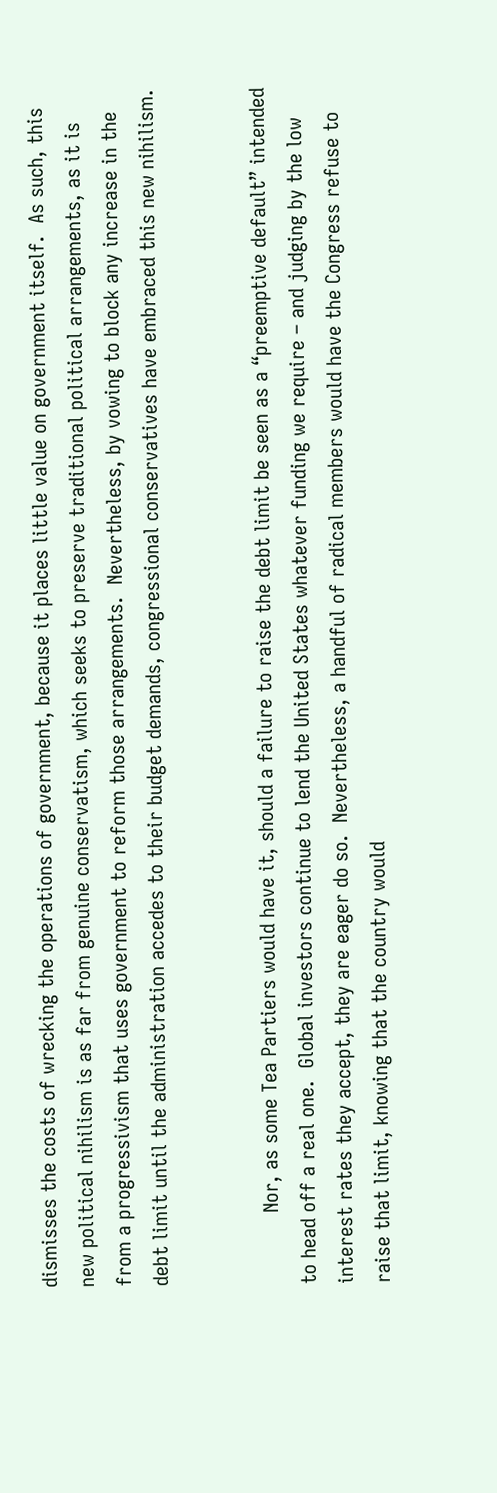dismisses the costs of wrecking the operations of government, because it places little value on government itself.  As such, this new political nihilism is as far from genuine conservatism, which seeks to preserve traditional political arrangements, as it is from a progressivism that uses government to reform those arrangements.  Nevertheless, by vowing to block any increase in the debt limit until the administration accedes to their budget demands, congressional conservatives have embraced this new nihilism.


            Nor, as some Tea Partiers would have it, should a failure to raise the debt limit be seen as a “preemptive default” intended to head off a real one.  Global investors continue to lend the United States whatever funding we require – and judging by the low interest rates they accept, they are eager do so.  Nevertheless, a handful of radical members would have the Congress refuse to raise that limit, knowing that the country would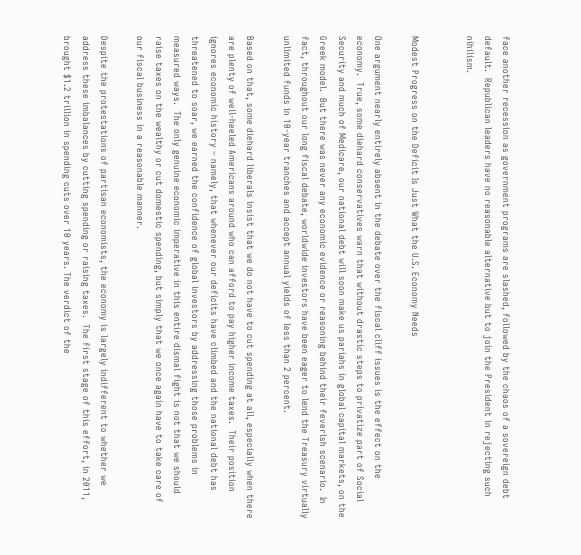face another recession as government programs are slashed, followed by the chaos of a sovereign debt default.  Republican leaders have no reasonable alternative but to join the President in rejecting such nihilism.


Modest Progress on the Deficit Is Just What the U.S. Economy Needs

One argument nearly entirely absent in the debate over the fiscal cliff issues is the effect on the economy.  True, some diehard conservatives warn that without drastic steps to privatize part of Social Security and much of Medicare, our national debt will soon make us pariahs in global capital markets, on the Greek model.  But there was never any economic evidence or reasoning behind their feverish scenario.  In fact, throughout our long fiscal debate, worldwide investors have been eager to lend the Treasury virtually unlimited funds in 10-year tranches and accept annual yields of less than 2 percent.

Based on that, some diehard liberals insist that we do not have to cut spending at all, especially when there are plenty of well-heeled Americans around who can afford to pay higher income taxes.  Their position ignores economic history – namely, that whenever our deficits have climbed and the national debt has threatened to soar, we earned the confidence of global investors by addressing those problems in measured ways.  The only genuine economic imperative in this entire dismal fight is not that we should raise taxes on the wealthy or cut domestic spending, but simply that we once again have to take care of our fiscal business in a reasonable manner.

Despite the protestations of partisan economists, the economy is largely indifferent to whether we address these imbalances by cutting spending or raising taxes.  The first stage of this effort, in 2011, brought $1.2 trillion in spending cuts over 10 years. The verdict of the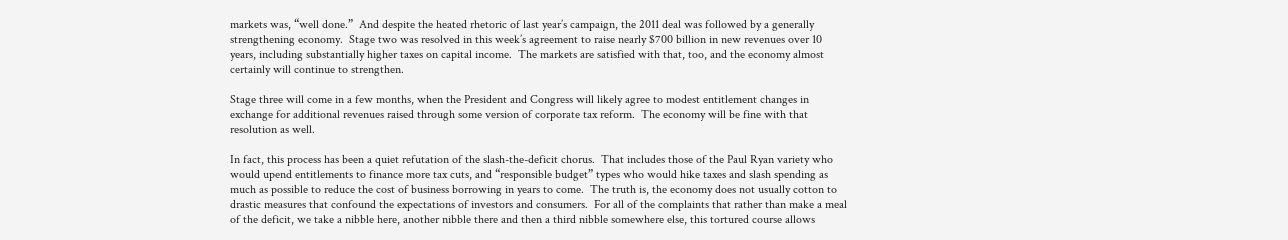markets was, “well done.”  And despite the heated rhetoric of last year’s campaign, the 2011 deal was followed by a generally strengthening economy.  Stage two was resolved in this week’s agreement to raise nearly $700 billion in new revenues over 10 years, including substantially higher taxes on capital income.  The markets are satisfied with that, too, and the economy almost certainly will continue to strengthen.

Stage three will come in a few months, when the President and Congress will likely agree to modest entitlement changes in exchange for additional revenues raised through some version of corporate tax reform.  The economy will be fine with that resolution as well.

In fact, this process has been a quiet refutation of the slash-the-deficit chorus.  That includes those of the Paul Ryan variety who would upend entitlements to finance more tax cuts, and “responsible budget” types who would hike taxes and slash spending as much as possible to reduce the cost of business borrowing in years to come.  The truth is, the economy does not usually cotton to drastic measures that confound the expectations of investors and consumers.  For all of the complaints that rather than make a meal of the deficit, we take a nibble here, another nibble there and then a third nibble somewhere else, this tortured course allows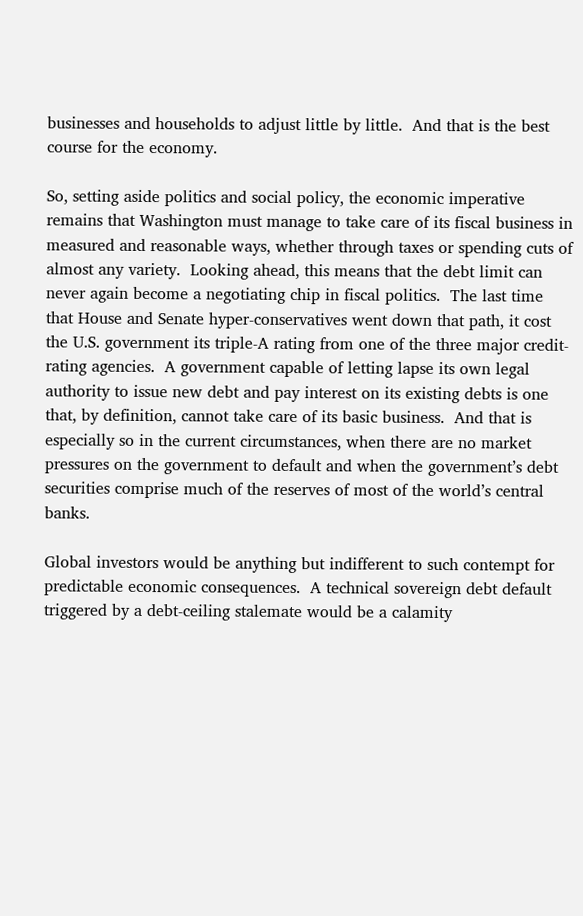businesses and households to adjust little by little.  And that is the best course for the economy.

So, setting aside politics and social policy, the economic imperative remains that Washington must manage to take care of its fiscal business in measured and reasonable ways, whether through taxes or spending cuts of almost any variety.  Looking ahead, this means that the debt limit can never again become a negotiating chip in fiscal politics.  The last time that House and Senate hyper-conservatives went down that path, it cost the U.S. government its triple-A rating from one of the three major credit-rating agencies.  A government capable of letting lapse its own legal authority to issue new debt and pay interest on its existing debts is one that, by definition, cannot take care of its basic business.  And that is especially so in the current circumstances, when there are no market pressures on the government to default and when the government’s debt securities comprise much of the reserves of most of the world’s central banks.

Global investors would be anything but indifferent to such contempt for predictable economic consequences.  A technical sovereign debt default triggered by a debt-ceiling stalemate would be a calamity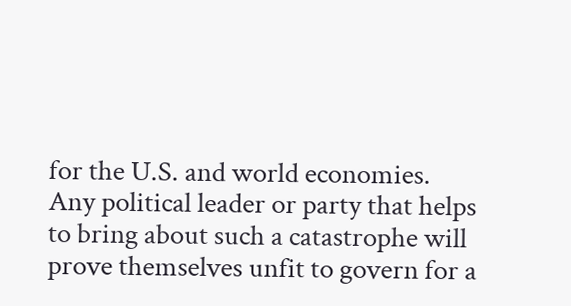for the U.S. and world economies.  Any political leader or party that helps to bring about such a catastrophe will prove themselves unfit to govern for a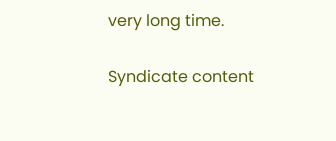very long time.

Syndicate content